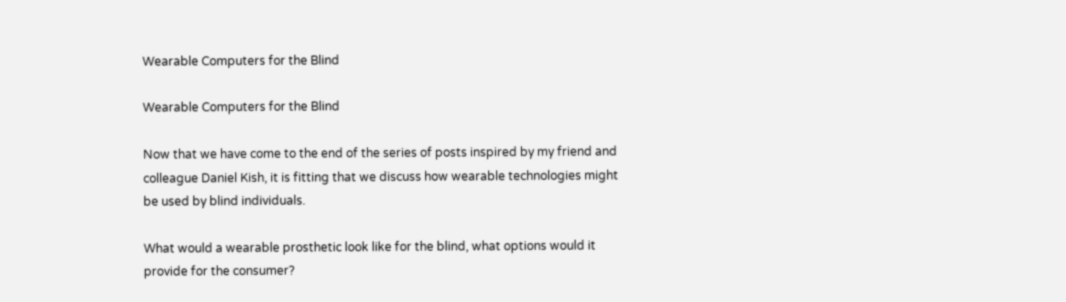Wearable Computers for the Blind

Wearable Computers for the Blind

Now that we have come to the end of the series of posts inspired by my friend and colleague Daniel Kish, it is fitting that we discuss how wearable technologies might be used by blind individuals.

What would a wearable prosthetic look like for the blind, what options would it provide for the consumer?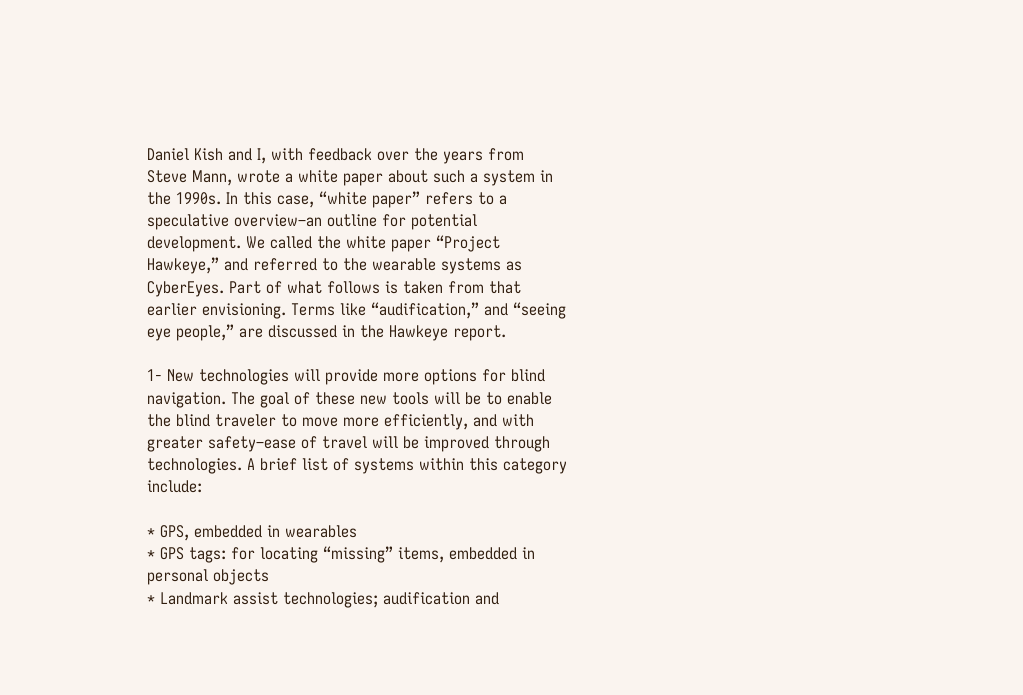Daniel Kish and I, with feedback over the years from Steve Mann, wrote a white paper about such a system in the 1990s. In this case, “white paper” refers to a speculative overview–an outline for potential development. We called the white paper “Project Hawkeye,” and referred to the wearable systems as CyberEyes. Part of what follows is taken from that earlier envisioning. Terms like “audification,” and “seeing eye people,” are discussed in the Hawkeye report.

1- New technologies will provide more options for blind navigation. The goal of these new tools will be to enable the blind traveler to move more efficiently, and with greater safety–ease of travel will be improved through technologies. A brief list of systems within this category include:

* GPS, embedded in wearables
* GPS tags: for locating “missing” items, embedded in personal objects
* Landmark assist technologies; audification and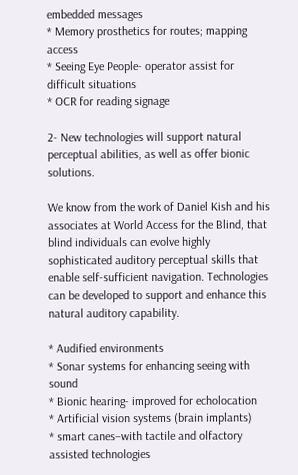embedded messages
* Memory prosthetics for routes; mapping access
* Seeing Eye People- operator assist for difficult situations
* OCR for reading signage

2- New technologies will support natural perceptual abilities, as well as offer bionic solutions.

We know from the work of Daniel Kish and his associates at World Access for the Blind, that blind individuals can evolve highly sophisticated auditory perceptual skills that enable self-sufficient navigation. Technologies can be developed to support and enhance this natural auditory capability.

* Audified environments
* Sonar systems for enhancing seeing with sound
* Bionic hearing- improved for echolocation
* Artificial vision systems (brain implants)
* smart canes–with tactile and olfactory assisted technologies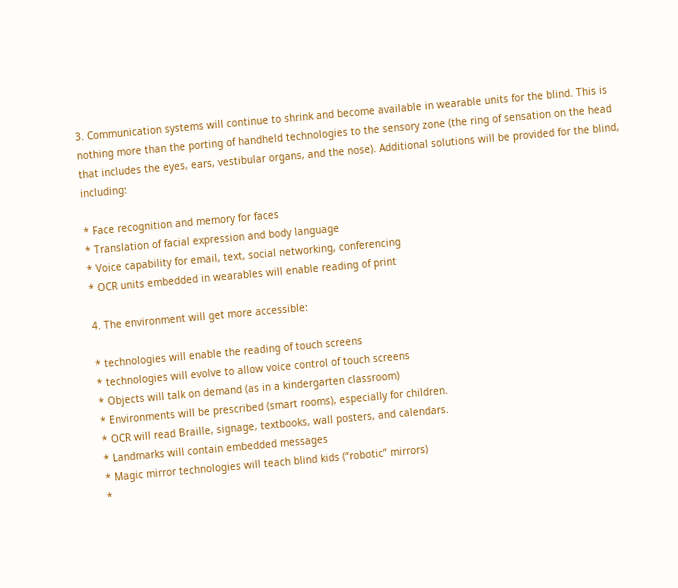3. Communication systems will continue to shrink and become available in wearable units for the blind. This is nothing more than the porting of handheld technologies to the sensory zone (the ring of sensation on the head that includes the eyes, ears, vestibular organs, and the nose). Additional solutions will be provided for the blind, including:

* Face recognition and memory for faces
* Translation of facial expression and body language
* Voice capability for email, text, social networking, conferencing
* OCR units embedded in wearables will enable reading of print

4. The environment will get more accessible:

* technologies will enable the reading of touch screens
* technologies will evolve to allow voice control of touch screens
* Objects will talk on demand (as in a kindergarten classroom)
* Environments will be prescribed (smart rooms), especially for children.
* OCR will read Braille, signage, textbooks, wall posters, and calendars.
* Landmarks will contain embedded messages
* Magic mirror technologies will teach blind kids (“robotic” mirrors)
*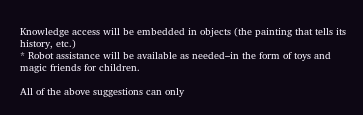Knowledge access will be embedded in objects (the painting that tells its history, etc.)
* Robot assistance will be available as needed–in the form of toys and magic friends for children.

All of the above suggestions can only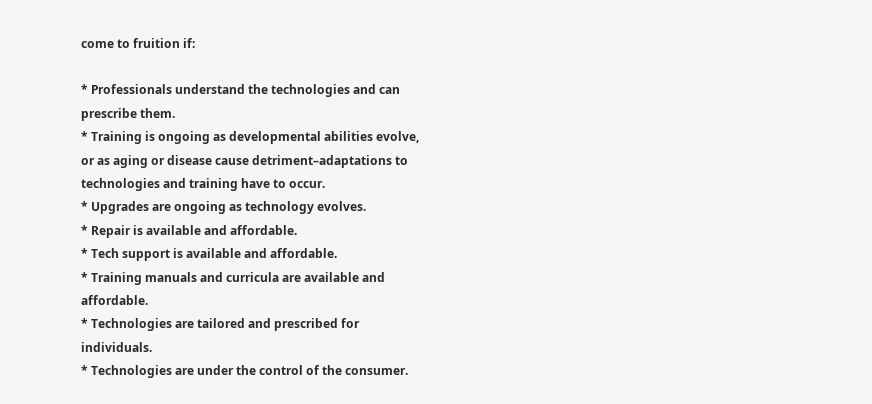come to fruition if:

* Professionals understand the technologies and can prescribe them.
* Training is ongoing as developmental abilities evolve, or as aging or disease cause detriment–adaptations to technologies and training have to occur.
* Upgrades are ongoing as technology evolves.
* Repair is available and affordable.
* Tech support is available and affordable.
* Training manuals and curricula are available and affordable.
* Technologies are tailored and prescribed for individuals.
* Technologies are under the control of the consumer.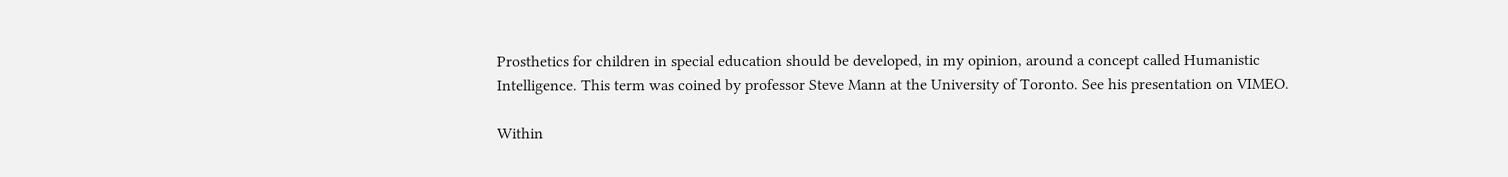Prosthetics for children in special education should be developed, in my opinion, around a concept called Humanistic Intelligence. This term was coined by professor Steve Mann at the University of Toronto. See his presentation on VIMEO.

Within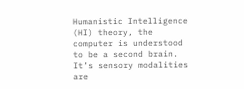Humanistic Intelligence (HI) theory, the computer is understood to be a second brain. It’s sensory modalities are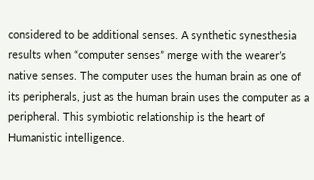considered to be additional senses. A synthetic synesthesia results when “computer senses” merge with the wearer’s native senses. The computer uses the human brain as one of its peripherals, just as the human brain uses the computer as a peripheral. This symbiotic relationship is the heart of Humanistic intelligence.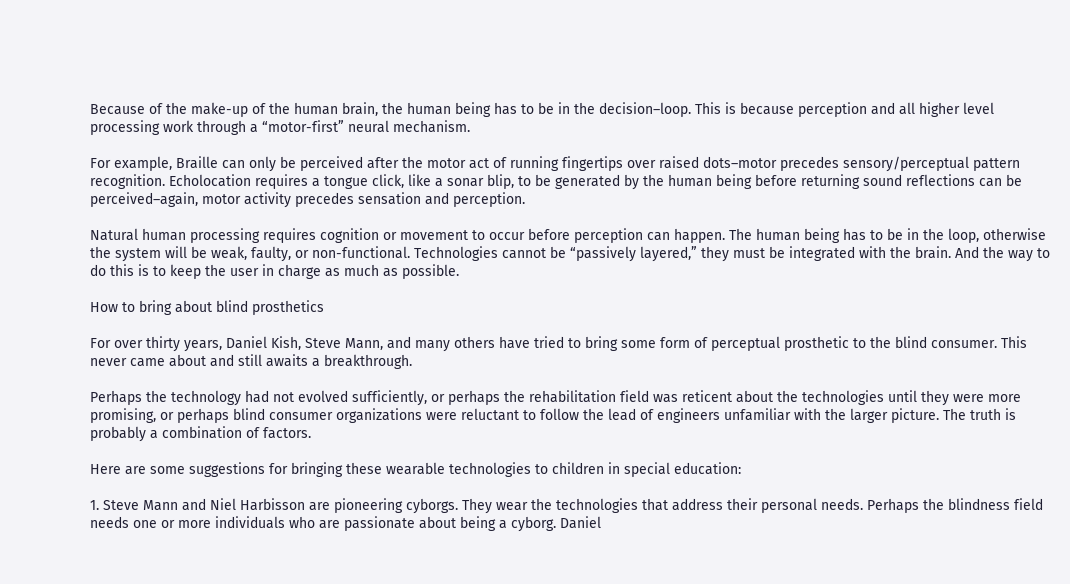Because of the make-up of the human brain, the human being has to be in the decision–loop. This is because perception and all higher level processing work through a “motor-first” neural mechanism.

For example, Braille can only be perceived after the motor act of running fingertips over raised dots–motor precedes sensory/perceptual pattern recognition. Echolocation requires a tongue click, like a sonar blip, to be generated by the human being before returning sound reflections can be perceived–again, motor activity precedes sensation and perception.

Natural human processing requires cognition or movement to occur before perception can happen. The human being has to be in the loop, otherwise the system will be weak, faulty, or non-functional. Technologies cannot be “passively layered,” they must be integrated with the brain. And the way to do this is to keep the user in charge as much as possible.

How to bring about blind prosthetics

For over thirty years, Daniel Kish, Steve Mann, and many others have tried to bring some form of perceptual prosthetic to the blind consumer. This never came about and still awaits a breakthrough.

Perhaps the technology had not evolved sufficiently, or perhaps the rehabilitation field was reticent about the technologies until they were more promising, or perhaps blind consumer organizations were reluctant to follow the lead of engineers unfamiliar with the larger picture. The truth is probably a combination of factors.

Here are some suggestions for bringing these wearable technologies to children in special education:

1. Steve Mann and Niel Harbisson are pioneering cyborgs. They wear the technologies that address their personal needs. Perhaps the blindness field needs one or more individuals who are passionate about being a cyborg. Daniel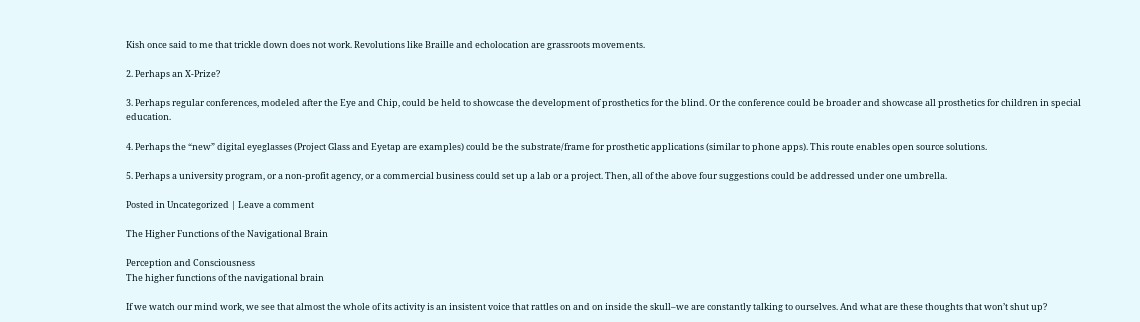Kish once said to me that trickle down does not work. Revolutions like Braille and echolocation are grassroots movements.

2. Perhaps an X-Prize?

3. Perhaps regular conferences, modeled after the Eye and Chip, could be held to showcase the development of prosthetics for the blind. Or the conference could be broader and showcase all prosthetics for children in special education.

4. Perhaps the “new” digital eyeglasses (Project Glass and Eyetap are examples) could be the substrate/frame for prosthetic applications (similar to phone apps). This route enables open source solutions.

5. Perhaps a university program, or a non-profit agency, or a commercial business could set up a lab or a project. Then, all of the above four suggestions could be addressed under one umbrella.

Posted in Uncategorized | Leave a comment

The Higher Functions of the Navigational Brain

Perception and Consciousness
The higher functions of the navigational brain

If we watch our mind work, we see that almost the whole of its activity is an insistent voice that rattles on and on inside the skull–we are constantly talking to ourselves. And what are these thoughts that won’t shut up?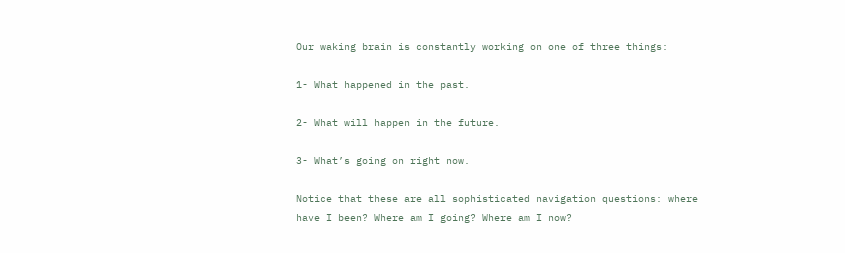Our waking brain is constantly working on one of three things:

1- What happened in the past.

2- What will happen in the future.

3- What’s going on right now.

Notice that these are all sophisticated navigation questions: where have I been? Where am I going? Where am I now?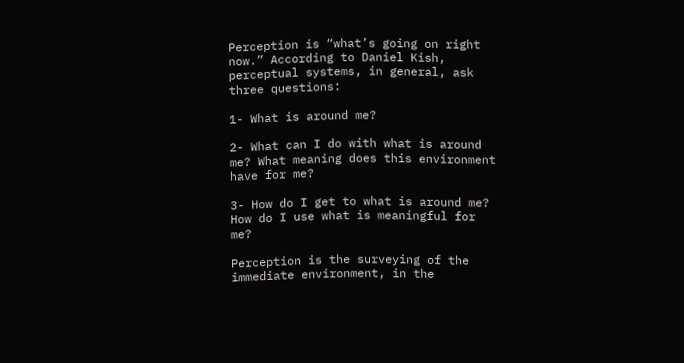Perception is “what’s going on right now.” According to Daniel Kish, perceptual systems, in general, ask three questions:

1- What is around me?

2- What can I do with what is around me? What meaning does this environment have for me?

3- How do I get to what is around me? How do I use what is meaningful for me?

Perception is the surveying of the immediate environment, in the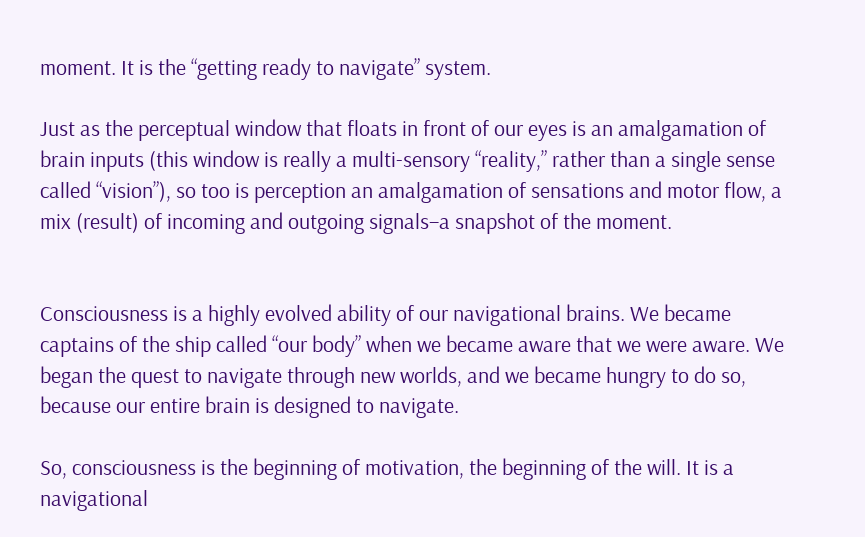moment. It is the “getting ready to navigate” system.

Just as the perceptual window that floats in front of our eyes is an amalgamation of brain inputs (this window is really a multi-sensory “reality,” rather than a single sense called “vision”), so too is perception an amalgamation of sensations and motor flow, a mix (result) of incoming and outgoing signals–a snapshot of the moment.


Consciousness is a highly evolved ability of our navigational brains. We became captains of the ship called “our body” when we became aware that we were aware. We began the quest to navigate through new worlds, and we became hungry to do so, because our entire brain is designed to navigate.

So, consciousness is the beginning of motivation, the beginning of the will. It is a navigational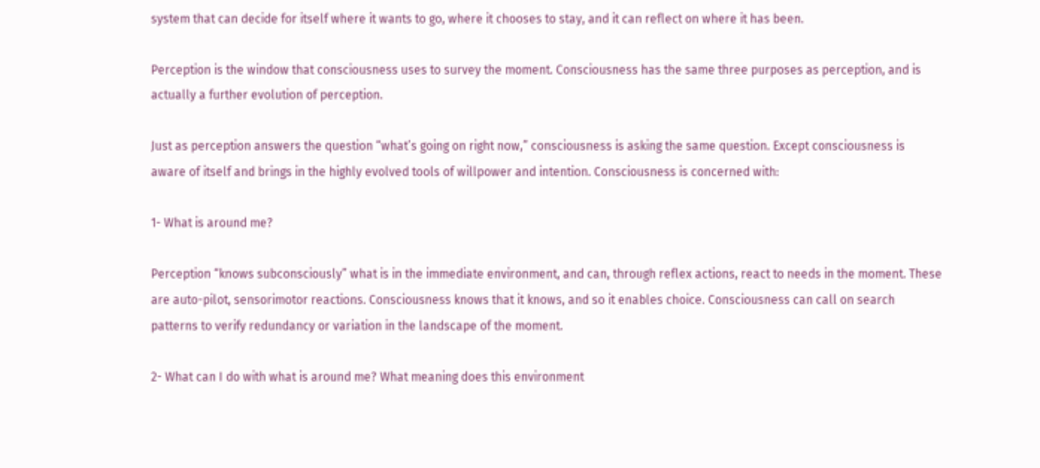system that can decide for itself where it wants to go, where it chooses to stay, and it can reflect on where it has been.

Perception is the window that consciousness uses to survey the moment. Consciousness has the same three purposes as perception, and is actually a further evolution of perception.

Just as perception answers the question “what’s going on right now,” consciousness is asking the same question. Except consciousness is aware of itself and brings in the highly evolved tools of willpower and intention. Consciousness is concerned with:

1- What is around me?

Perception “knows subconsciously” what is in the immediate environment, and can, through reflex actions, react to needs in the moment. These are auto-pilot, sensorimotor reactions. Consciousness knows that it knows, and so it enables choice. Consciousness can call on search patterns to verify redundancy or variation in the landscape of the moment.

2- What can I do with what is around me? What meaning does this environment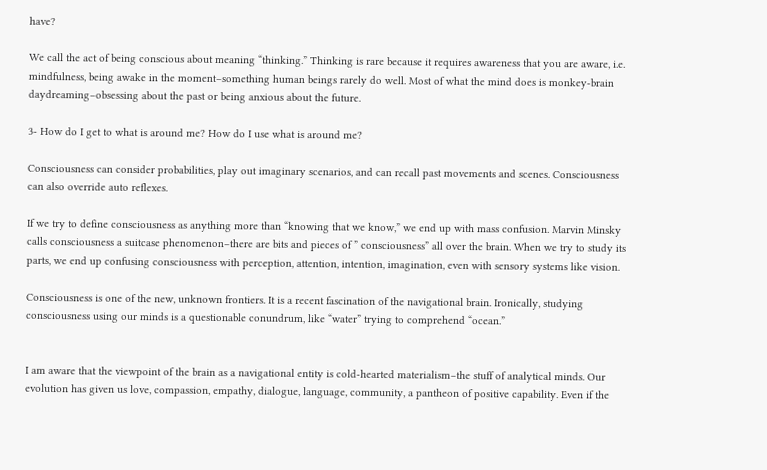have?

We call the act of being conscious about meaning “thinking.” Thinking is rare because it requires awareness that you are aware, i.e. mindfulness, being awake in the moment–something human beings rarely do well. Most of what the mind does is monkey-brain daydreaming–obsessing about the past or being anxious about the future.

3- How do I get to what is around me? How do I use what is around me?

Consciousness can consider probabilities, play out imaginary scenarios, and can recall past movements and scenes. Consciousness can also override auto reflexes.

If we try to define consciousness as anything more than “knowing that we know,” we end up with mass confusion. Marvin Minsky calls consciousness a suitcase phenomenon–there are bits and pieces of ” consciousness” all over the brain. When we try to study its parts, we end up confusing consciousness with perception, attention, intention, imagination, even with sensory systems like vision.

Consciousness is one of the new, unknown frontiers. It is a recent fascination of the navigational brain. Ironically, studying consciousness using our minds is a questionable conundrum, like “water” trying to comprehend “ocean.”


I am aware that the viewpoint of the brain as a navigational entity is cold-hearted materialism–the stuff of analytical minds. Our evolution has given us love, compassion, empathy, dialogue, language, community, a pantheon of positive capability. Even if the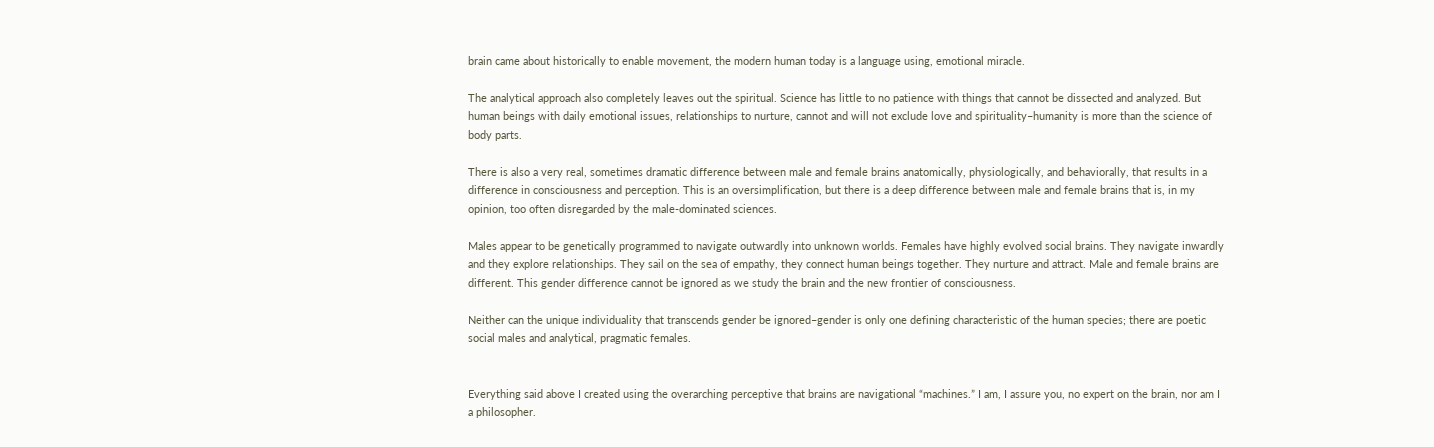brain came about historically to enable movement, the modern human today is a language using, emotional miracle.

The analytical approach also completely leaves out the spiritual. Science has little to no patience with things that cannot be dissected and analyzed. But human beings with daily emotional issues, relationships to nurture, cannot and will not exclude love and spirituality–humanity is more than the science of body parts.

There is also a very real, sometimes dramatic difference between male and female brains anatomically, physiologically, and behaviorally, that results in a difference in consciousness and perception. This is an oversimplification, but there is a deep difference between male and female brains that is, in my opinion, too often disregarded by the male-dominated sciences.

Males appear to be genetically programmed to navigate outwardly into unknown worlds. Females have highly evolved social brains. They navigate inwardly and they explore relationships. They sail on the sea of empathy, they connect human beings together. They nurture and attract. Male and female brains are different. This gender difference cannot be ignored as we study the brain and the new frontier of consciousness.

Neither can the unique individuality that transcends gender be ignored–gender is only one defining characteristic of the human species; there are poetic social males and analytical, pragmatic females.


Everything said above I created using the overarching perceptive that brains are navigational “machines.” I am, I assure you, no expert on the brain, nor am I a philosopher.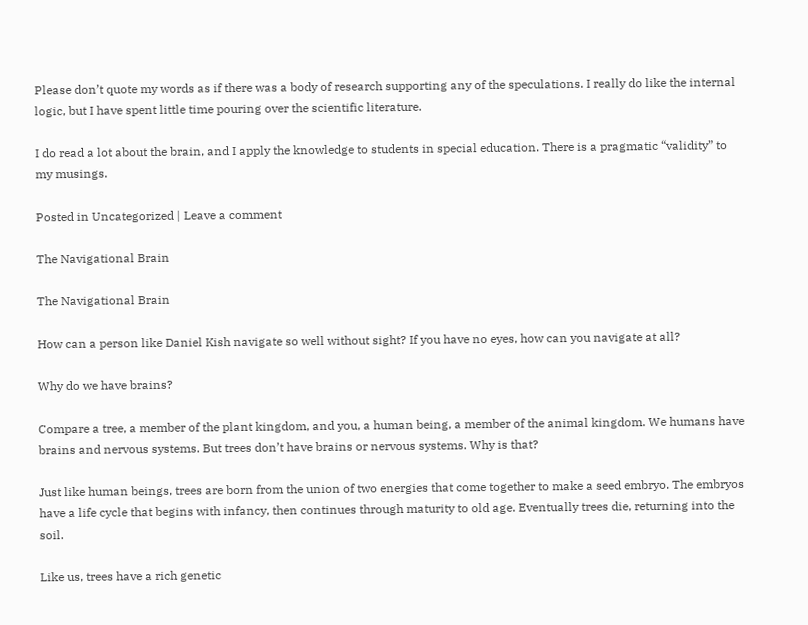Please don’t quote my words as if there was a body of research supporting any of the speculations. I really do like the internal logic, but I have spent little time pouring over the scientific literature.

I do read a lot about the brain, and I apply the knowledge to students in special education. There is a pragmatic “validity” to my musings.

Posted in Uncategorized | Leave a comment

The Navigational Brain

The Navigational Brain

How can a person like Daniel Kish navigate so well without sight? If you have no eyes, how can you navigate at all?

Why do we have brains?

Compare a tree, a member of the plant kingdom, and you, a human being, a member of the animal kingdom. We humans have brains and nervous systems. But trees don’t have brains or nervous systems. Why is that?

Just like human beings, trees are born from the union of two energies that come together to make a seed embryo. The embryos have a life cycle that begins with infancy, then continues through maturity to old age. Eventually trees die, returning into the soil.

Like us, trees have a rich genetic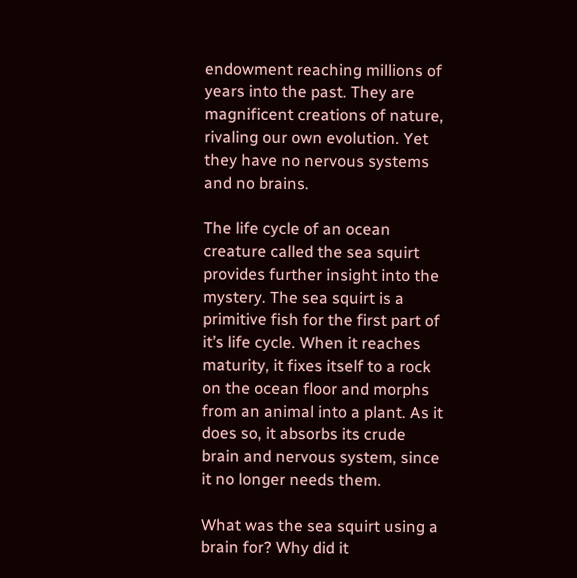endowment reaching millions of years into the past. They are magnificent creations of nature, rivaling our own evolution. Yet they have no nervous systems and no brains.

The life cycle of an ocean creature called the sea squirt provides further insight into the mystery. The sea squirt is a primitive fish for the first part of it’s life cycle. When it reaches maturity, it fixes itself to a rock on the ocean floor and morphs from an animal into a plant. As it does so, it absorbs its crude brain and nervous system, since it no longer needs them.

What was the sea squirt using a brain for? Why did it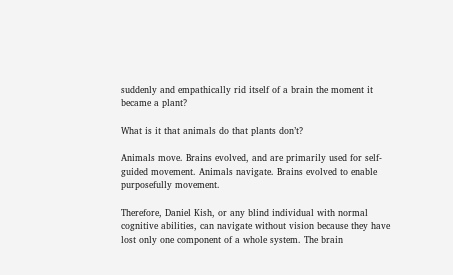suddenly and empathically rid itself of a brain the moment it became a plant?

What is it that animals do that plants don’t?

Animals move. Brains evolved, and are primarily used for self-guided movement. Animals navigate. Brains evolved to enable purposefully movement.

Therefore, Daniel Kish, or any blind individual with normal cognitive abilities, can navigate without vision because they have lost only one component of a whole system. The brain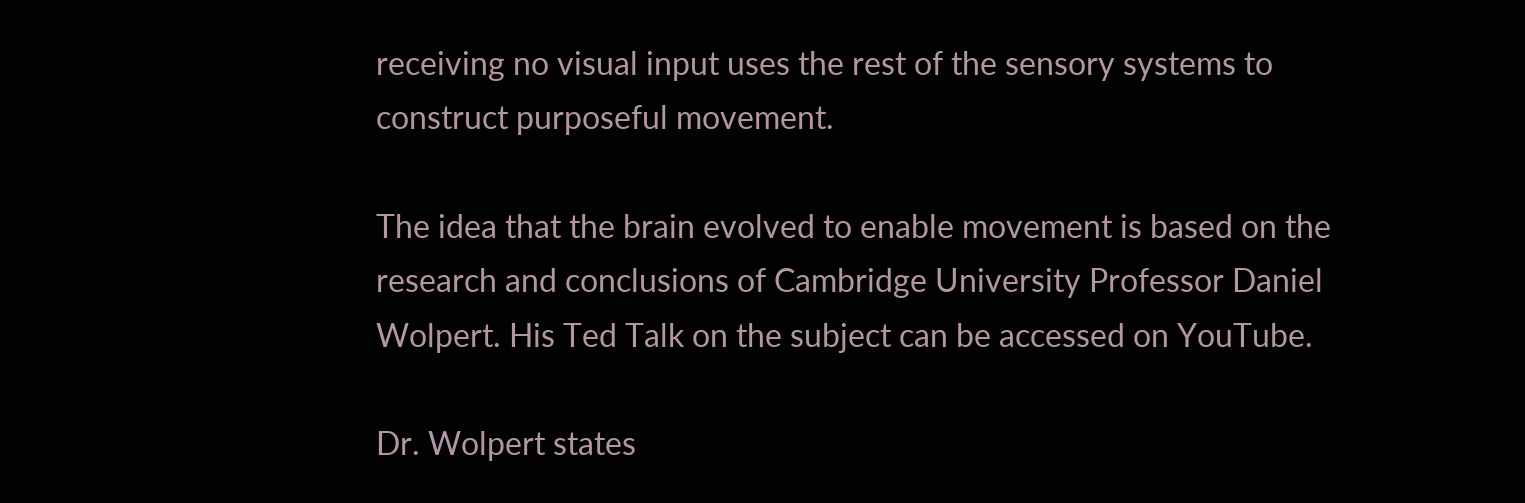receiving no visual input uses the rest of the sensory systems to construct purposeful movement.

The idea that the brain evolved to enable movement is based on the research and conclusions of Cambridge University Professor Daniel Wolpert. His Ted Talk on the subject can be accessed on YouTube.

Dr. Wolpert states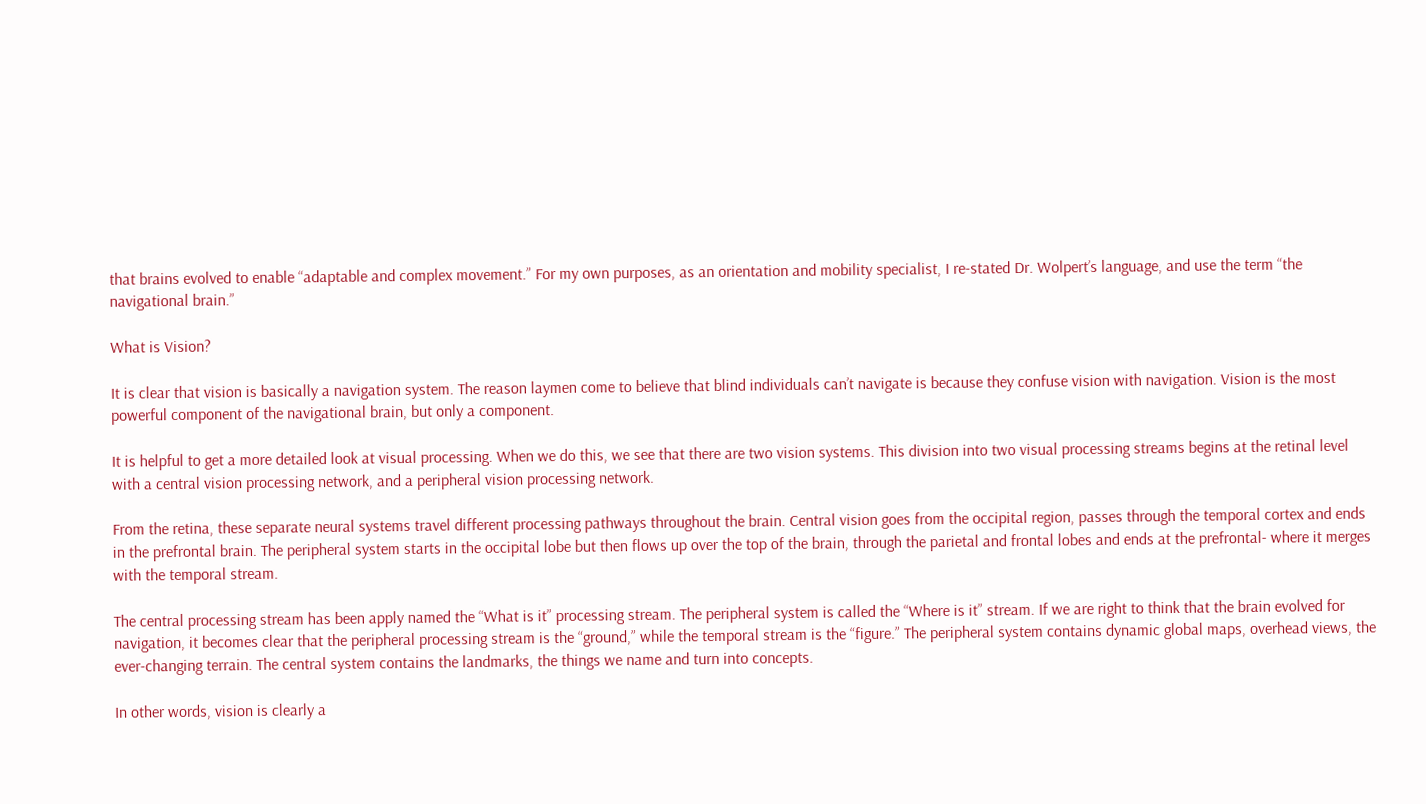that brains evolved to enable “adaptable and complex movement.” For my own purposes, as an orientation and mobility specialist, I re-stated Dr. Wolpert’s language, and use the term “the navigational brain.”

What is Vision?

It is clear that vision is basically a navigation system. The reason laymen come to believe that blind individuals can’t navigate is because they confuse vision with navigation. Vision is the most powerful component of the navigational brain, but only a component.

It is helpful to get a more detailed look at visual processing. When we do this, we see that there are two vision systems. This division into two visual processing streams begins at the retinal level with a central vision processing network, and a peripheral vision processing network.

From the retina, these separate neural systems travel different processing pathways throughout the brain. Central vision goes from the occipital region, passes through the temporal cortex and ends in the prefrontal brain. The peripheral system starts in the occipital lobe but then flows up over the top of the brain, through the parietal and frontal lobes and ends at the prefrontal- where it merges with the temporal stream.

The central processing stream has been apply named the “What is it” processing stream. The peripheral system is called the “Where is it” stream. If we are right to think that the brain evolved for navigation, it becomes clear that the peripheral processing stream is the “ground,” while the temporal stream is the “figure.” The peripheral system contains dynamic global maps, overhead views, the ever-changing terrain. The central system contains the landmarks, the things we name and turn into concepts.

In other words, vision is clearly a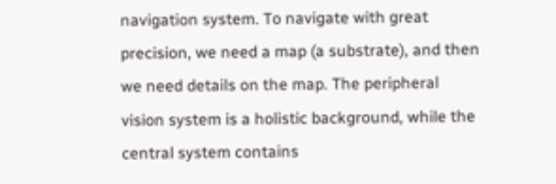navigation system. To navigate with great precision, we need a map (a substrate), and then we need details on the map. The peripheral vision system is a holistic background, while the central system contains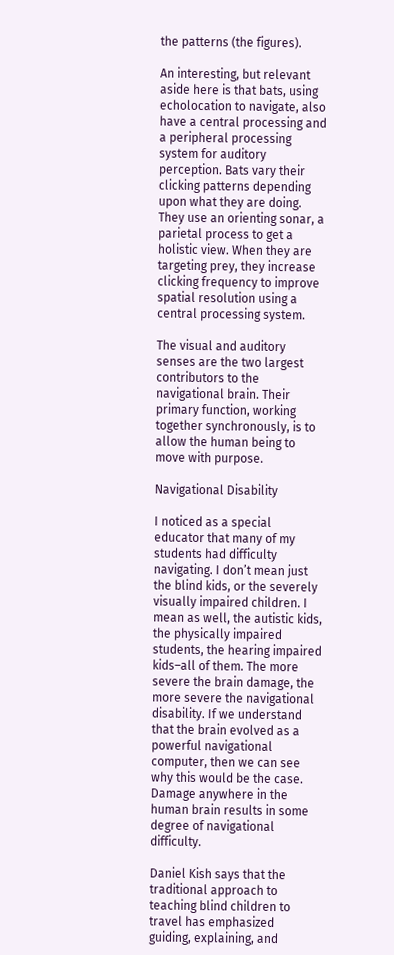the patterns (the figures).

An interesting, but relevant aside here is that bats, using echolocation to navigate, also have a central processing and a peripheral processing system for auditory perception. Bats vary their clicking patterns depending upon what they are doing. They use an orienting sonar, a parietal process to get a holistic view. When they are targeting prey, they increase clicking frequency to improve spatial resolution using a central processing system.

The visual and auditory senses are the two largest contributors to the navigational brain. Their primary function, working together synchronously, is to allow the human being to move with purpose.

Navigational Disability

I noticed as a special educator that many of my students had difficulty navigating. I don’t mean just the blind kids, or the severely visually impaired children. I mean as well, the autistic kids, the physically impaired students, the hearing impaired kids–all of them. The more severe the brain damage, the more severe the navigational disability. If we understand that the brain evolved as a powerful navigational computer, then we can see why this would be the case. Damage anywhere in the human brain results in some degree of navigational difficulty.

Daniel Kish says that the traditional approach to teaching blind children to travel has emphasized guiding, explaining, and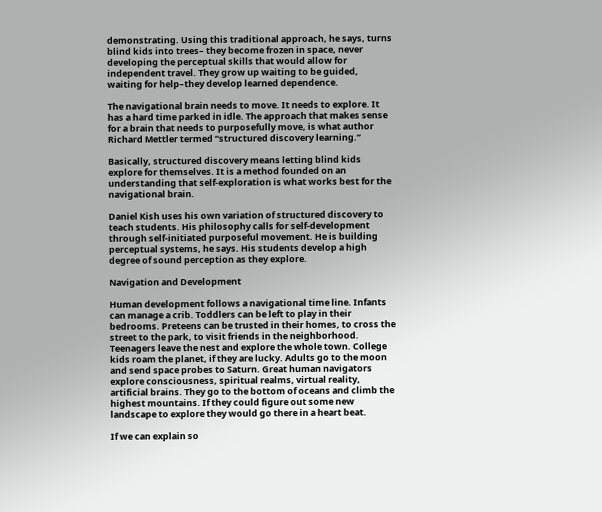demonstrating. Using this traditional approach, he says, turns blind kids into trees– they become frozen in space, never developing the perceptual skills that would allow for independent travel. They grow up waiting to be guided, waiting for help–they develop learned dependence.

The navigational brain needs to move. It needs to explore. It has a hard time parked in idle. The approach that makes sense for a brain that needs to purposefully move, is what author Richard Mettler termed “structured discovery learning.”

Basically, structured discovery means letting blind kids explore for themselves. It is a method founded on an understanding that self-exploration is what works best for the navigational brain.

Daniel Kish uses his own variation of structured discovery to teach students. His philosophy calls for self-development through self-initiated purposeful movement. He is building perceptual systems, he says. His students develop a high degree of sound perception as they explore.

Navigation and Development

Human development follows a navigational time line. Infants can manage a crib. Toddlers can be left to play in their bedrooms. Preteens can be trusted in their homes, to cross the street to the park, to visit friends in the neighborhood. Teenagers leave the nest and explore the whole town. College kids roam the planet, if they are lucky. Adults go to the moon and send space probes to Saturn. Great human navigators explore consciousness, spiritual realms, virtual reality, artificial brains. They go to the bottom of oceans and climb the highest mountains. If they could figure out some new landscape to explore they would go there in a heart beat.

If we can explain so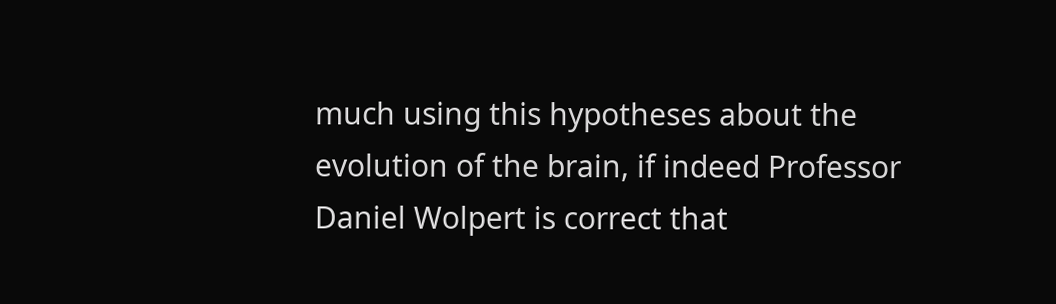much using this hypotheses about the evolution of the brain, if indeed Professor Daniel Wolpert is correct that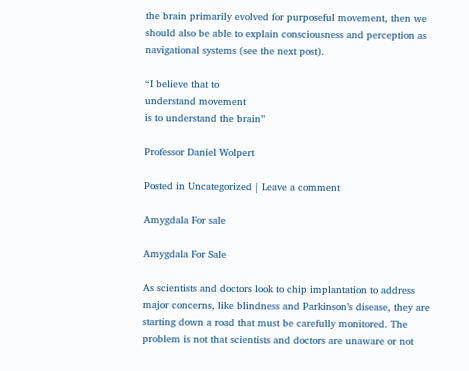the brain primarily evolved for purposeful movement, then we should also be able to explain consciousness and perception as navigational systems (see the next post).

“I believe that to
understand movement
is to understand the brain”

Professor Daniel Wolpert

Posted in Uncategorized | Leave a comment

Amygdala For sale

Amygdala For Sale

As scientists and doctors look to chip implantation to address major concerns, like blindness and Parkinson’s disease, they are starting down a road that must be carefully monitored. The problem is not that scientists and doctors are unaware or not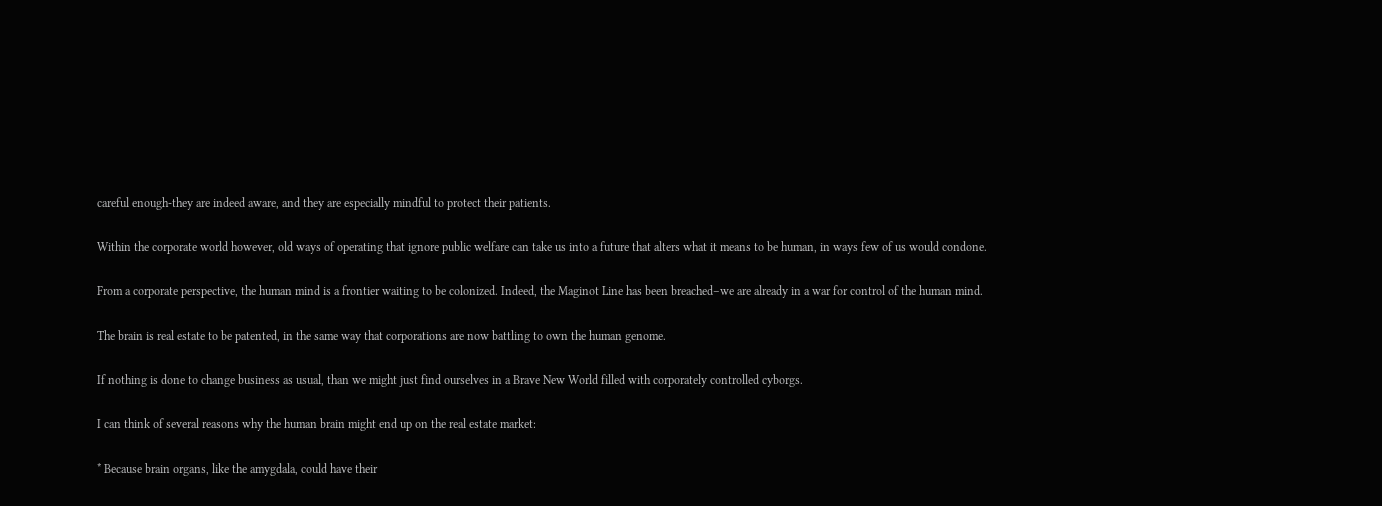careful enough-they are indeed aware, and they are especially mindful to protect their patients.

Within the corporate world however, old ways of operating that ignore public welfare can take us into a future that alters what it means to be human, in ways few of us would condone.

From a corporate perspective, the human mind is a frontier waiting to be colonized. Indeed, the Maginot Line has been breached–we are already in a war for control of the human mind.

The brain is real estate to be patented, in the same way that corporations are now battling to own the human genome.

If nothing is done to change business as usual, than we might just find ourselves in a Brave New World filled with corporately controlled cyborgs.

I can think of several reasons why the human brain might end up on the real estate market:

* Because brain organs, like the amygdala, could have their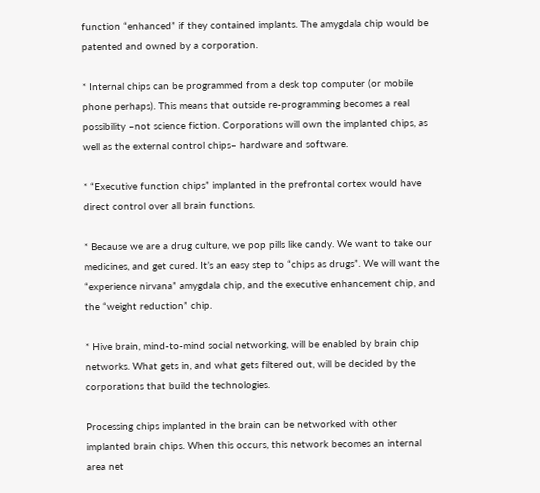function “enhanced” if they contained implants. The amygdala chip would be patented and owned by a corporation.

* Internal chips can be programmed from a desk top computer (or mobile phone perhaps). This means that outside re-programming becomes a real possibility –not science fiction. Corporations will own the implanted chips, as well as the external control chips– hardware and software.

* “Executive function chips” implanted in the prefrontal cortex would have direct control over all brain functions.

* Because we are a drug culture, we pop pills like candy. We want to take our medicines, and get cured. It’s an easy step to “chips as drugs”. We will want the “experience nirvana” amygdala chip, and the executive enhancement chip, and the “weight reduction” chip.

* Hive brain, mind-to-mind social networking, will be enabled by brain chip networks. What gets in, and what gets filtered out, will be decided by the corporations that build the technologies.

Processing chips implanted in the brain can be networked with other implanted brain chips. When this occurs, this network becomes an internal area net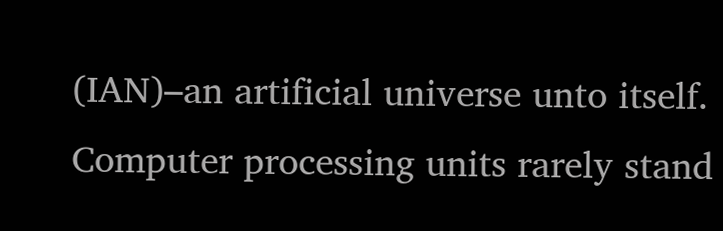(IAN)–an artificial universe unto itself. Computer processing units rarely stand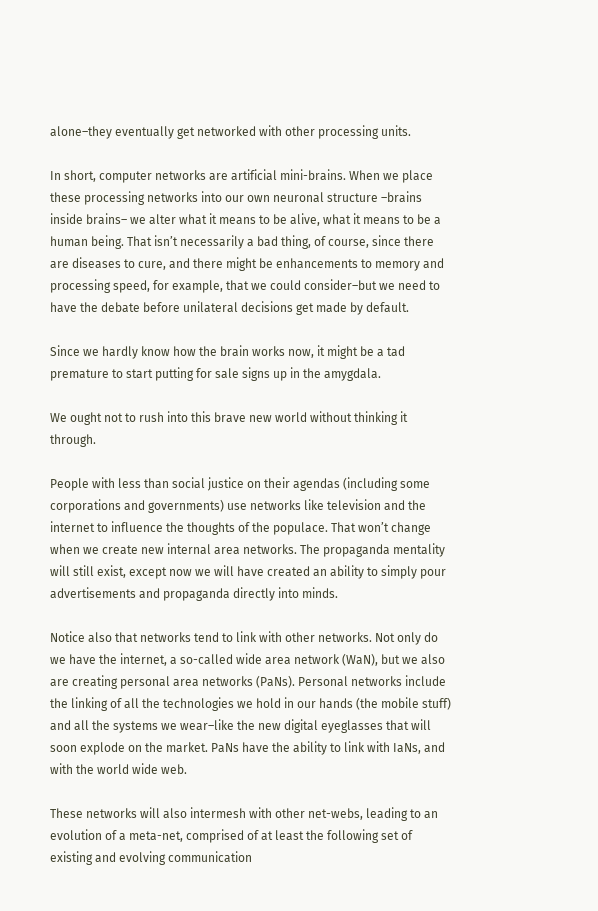alone–they eventually get networked with other processing units.

In short, computer networks are artificial mini-brains. When we place these processing networks into our own neuronal structure –brains inside brains– we alter what it means to be alive, what it means to be a human being. That isn’t necessarily a bad thing, of course, since there are diseases to cure, and there might be enhancements to memory and processing speed, for example, that we could consider–but we need to have the debate before unilateral decisions get made by default.

Since we hardly know how the brain works now, it might be a tad premature to start putting for sale signs up in the amygdala.

We ought not to rush into this brave new world without thinking it through.

People with less than social justice on their agendas (including some corporations and governments) use networks like television and the internet to influence the thoughts of the populace. That won’t change when we create new internal area networks. The propaganda mentality will still exist, except now we will have created an ability to simply pour advertisements and propaganda directly into minds.

Notice also that networks tend to link with other networks. Not only do we have the internet, a so-called wide area network (WaN), but we also are creating personal area networks (PaNs). Personal networks include the linking of all the technologies we hold in our hands (the mobile stuff) and all the systems we wear–like the new digital eyeglasses that will soon explode on the market. PaNs have the ability to link with IaNs, and with the world wide web.

These networks will also intermesh with other net-webs, leading to an evolution of a meta-net, comprised of at least the following set of existing and evolving communication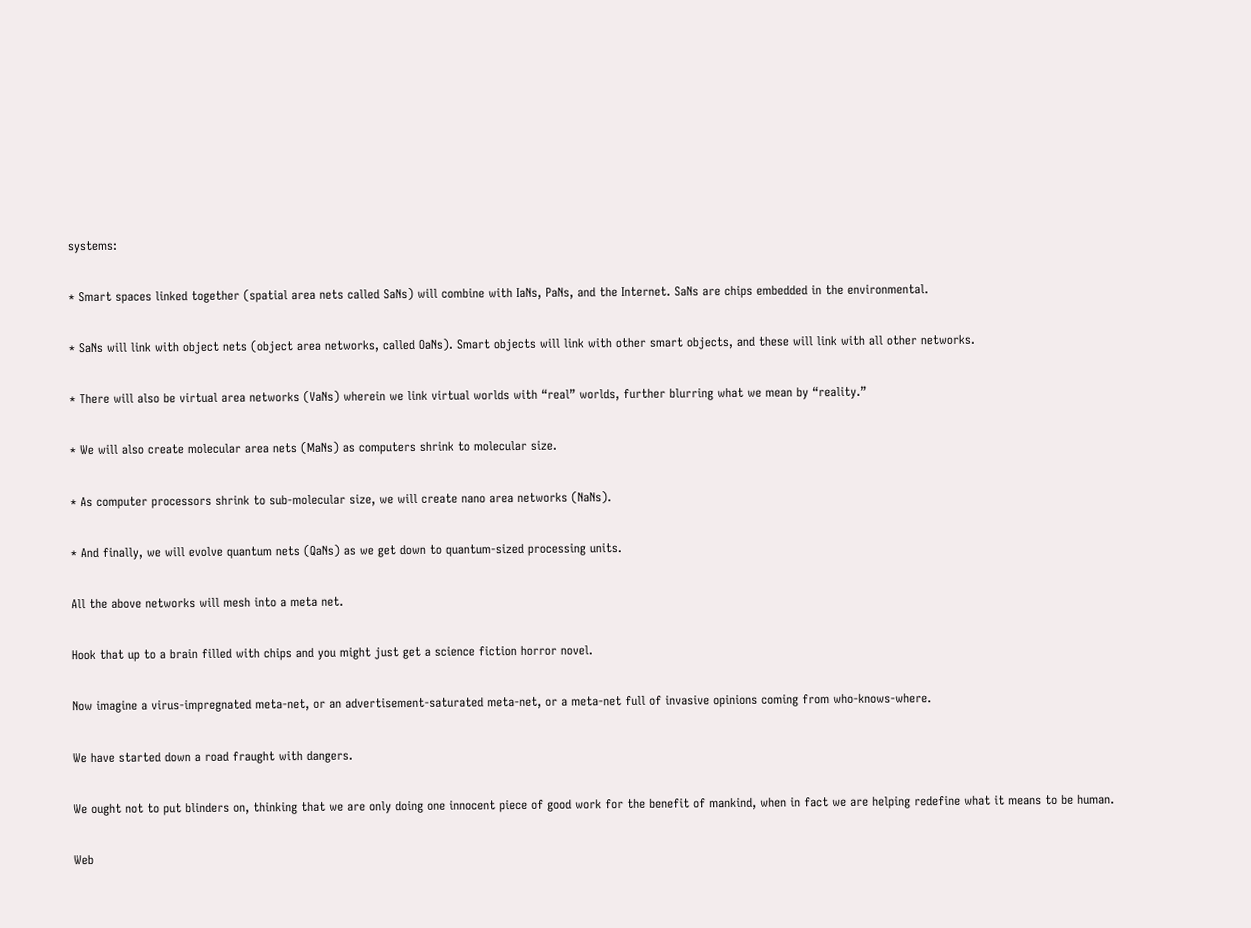systems:

* Smart spaces linked together (spatial area nets called SaNs) will combine with IaNs, PaNs, and the Internet. SaNs are chips embedded in the environmental.

* SaNs will link with object nets (object area networks, called OaNs). Smart objects will link with other smart objects, and these will link with all other networks.

* There will also be virtual area networks (VaNs) wherein we link virtual worlds with “real” worlds, further blurring what we mean by “reality.”

* We will also create molecular area nets (MaNs) as computers shrink to molecular size.

* As computer processors shrink to sub-molecular size, we will create nano area networks (NaNs).

* And finally, we will evolve quantum nets (QaNs) as we get down to quantum-sized processing units.

All the above networks will mesh into a meta net.

Hook that up to a brain filled with chips and you might just get a science fiction horror novel.

Now imagine a virus-impregnated meta-net, or an advertisement-saturated meta-net, or a meta-net full of invasive opinions coming from who-knows-where.

We have started down a road fraught with dangers.

We ought not to put blinders on, thinking that we are only doing one innocent piece of good work for the benefit of mankind, when in fact we are helping redefine what it means to be human.

Web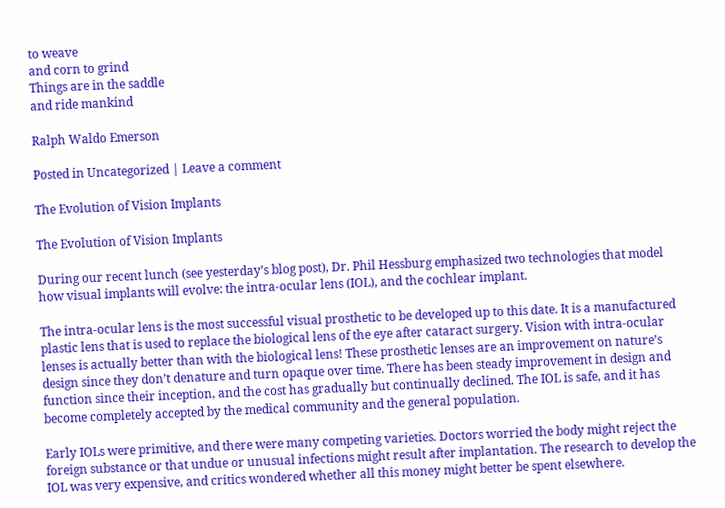to weave
and corn to grind
Things are in the saddle
and ride mankind

Ralph Waldo Emerson

Posted in Uncategorized | Leave a comment

The Evolution of Vision Implants

The Evolution of Vision Implants

During our recent lunch (see yesterday’s blog post), Dr. Phil Hessburg emphasized two technologies that model how visual implants will evolve: the intra-ocular lens (IOL), and the cochlear implant.

The intra-ocular lens is the most successful visual prosthetic to be developed up to this date. It is a manufactured plastic lens that is used to replace the biological lens of the eye after cataract surgery. Vision with intra-ocular lenses is actually better than with the biological lens! These prosthetic lenses are an improvement on nature’s design since they don’t denature and turn opaque over time. There has been steady improvement in design and function since their inception, and the cost has gradually but continually declined. The IOL is safe, and it has become completely accepted by the medical community and the general population.

Early IOLs were primitive, and there were many competing varieties. Doctors worried the body might reject the foreign substance or that undue or unusual infections might result after implantation. The research to develop the IOL was very expensive, and critics wondered whether all this money might better be spent elsewhere.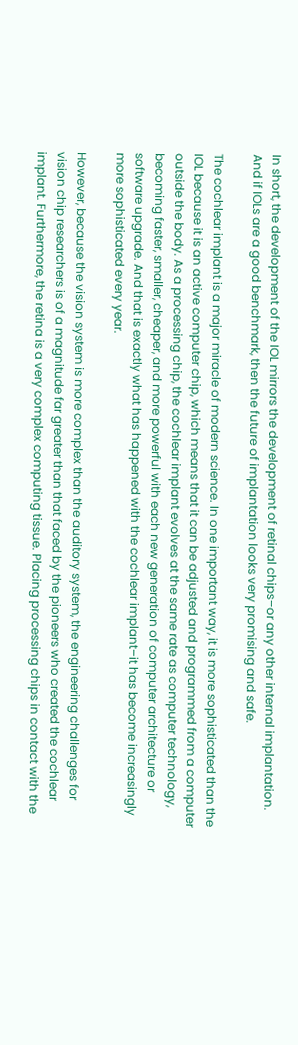In short, the development of the IOL mirrors the development of retinal chips–or any other internal implantation. And if IOLs are a good benchmark, then the future of implantation looks very promising and safe.

The cochlear implant is a major miracle of modern science. In one important way, it is more sophisticated than the IOL because it is an active computer chip, which means that it can be adjusted and programmed from a computer outside the body. As a processing chip, the cochlear implant evolves at the same rate as computer technology, becoming faster, smaller, cheaper, and more powerful with each new generation of computer architecture or software upgrade. And that is exactly what has happened with the cochlear implant–it has become increasingly more sophisticated every year.

However, because the vision system is more complex than the auditory system, the engineering challenges for vision chip researchers is of a magnitude far greater than that faced by the pioneers who created the cochlear implant. Furthermore, the retina is a very complex computing tissue. Placing processing chips in contact with the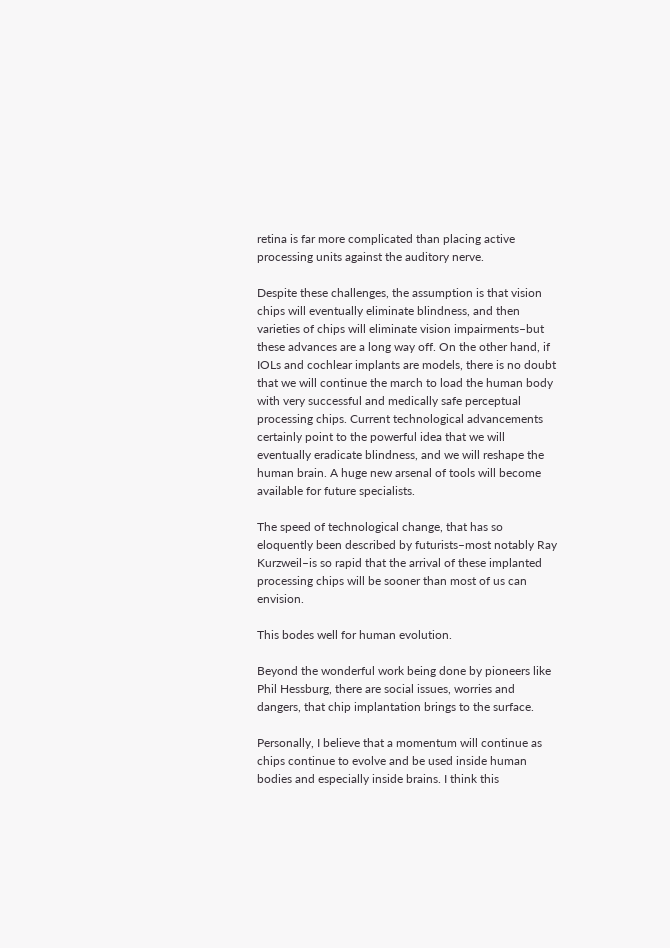retina is far more complicated than placing active processing units against the auditory nerve.

Despite these challenges, the assumption is that vision chips will eventually eliminate blindness, and then varieties of chips will eliminate vision impairments–but these advances are a long way off. On the other hand, if IOLs and cochlear implants are models, there is no doubt that we will continue the march to load the human body with very successful and medically safe perceptual processing chips. Current technological advancements certainly point to the powerful idea that we will eventually eradicate blindness, and we will reshape the human brain. A huge new arsenal of tools will become available for future specialists.

The speed of technological change, that has so eloquently been described by futurists–most notably Ray Kurzweil–is so rapid that the arrival of these implanted processing chips will be sooner than most of us can envision.

This bodes well for human evolution.

Beyond the wonderful work being done by pioneers like Phil Hessburg, there are social issues, worries and dangers, that chip implantation brings to the surface.

Personally, I believe that a momentum will continue as chips continue to evolve and be used inside human bodies and especially inside brains. I think this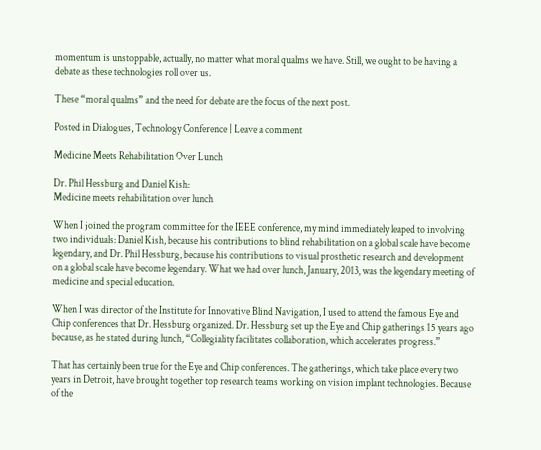momentum is unstoppable, actually, no matter what moral qualms we have. Still, we ought to be having a debate as these technologies roll over us.

These “moral qualms” and the need for debate are the focus of the next post.

Posted in Dialogues, Technology Conference | Leave a comment

Medicine Meets Rehabilitation Over Lunch

Dr. Phil Hessburg and Daniel Kish:
Medicine meets rehabilitation over lunch

When I joined the program committee for the IEEE conference, my mind immediately leaped to involving two individuals: Daniel Kish, because his contributions to blind rehabilitation on a global scale have become legendary, and Dr. Phil Hessburg, because his contributions to visual prosthetic research and development on a global scale have become legendary. What we had over lunch, January, 2013, was the legendary meeting of medicine and special education.

When I was director of the Institute for Innovative Blind Navigation, I used to attend the famous Eye and Chip conferences that Dr. Hessburg organized. Dr. Hessburg set up the Eye and Chip gatherings 15 years ago because, as he stated during lunch, “Collegiality facilitates collaboration, which accelerates progress.”

That has certainly been true for the Eye and Chip conferences. The gatherings, which take place every two years in Detroit, have brought together top research teams working on vision implant technologies. Because of the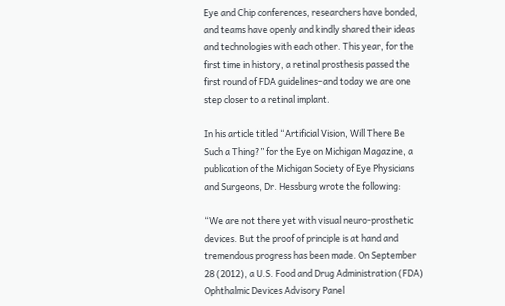Eye and Chip conferences, researchers have bonded, and teams have openly and kindly shared their ideas and technologies with each other. This year, for the first time in history, a retinal prosthesis passed the first round of FDA guidelines–and today we are one step closer to a retinal implant.

In his article titled “Artificial Vision, Will There Be Such a Thing?” for the Eye on Michigan Magazine, a publication of the Michigan Society of Eye Physicians and Surgeons, Dr. Hessburg wrote the following:

“We are not there yet with visual neuro-prosthetic devices. But the proof of principle is at hand and tremendous progress has been made. On September 28 (2012), a U.S. Food and Drug Administration (FDA) Ophthalmic Devices Advisory Panel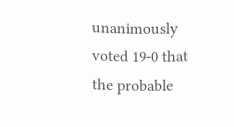unanimously voted 19-0 that the probable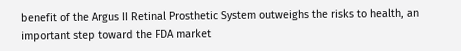benefit of the Argus II Retinal Prosthetic System outweighs the risks to health, an important step toward the FDA market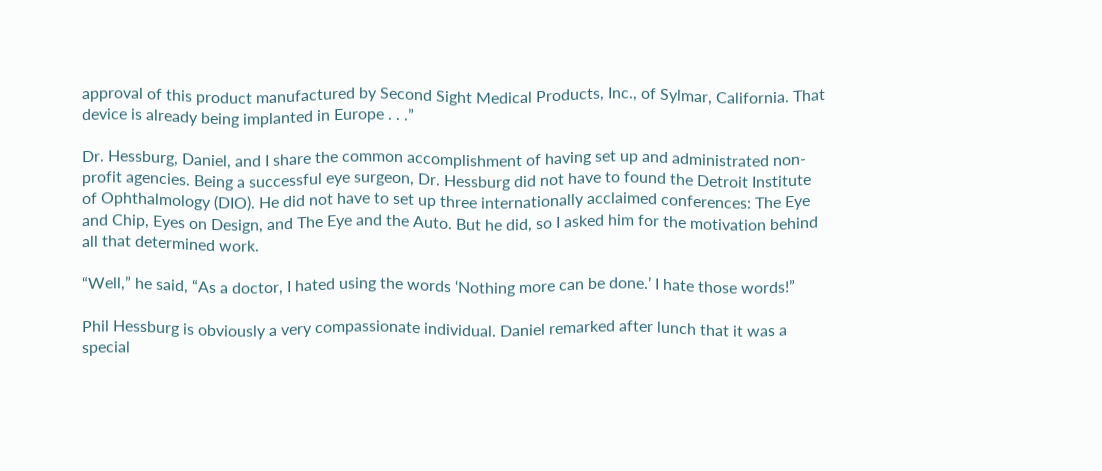approval of this product manufactured by Second Sight Medical Products, Inc., of Sylmar, California. That device is already being implanted in Europe . . .”

Dr. Hessburg, Daniel, and I share the common accomplishment of having set up and administrated non-profit agencies. Being a successful eye surgeon, Dr. Hessburg did not have to found the Detroit Institute of Ophthalmology (DIO). He did not have to set up three internationally acclaimed conferences: The Eye and Chip, Eyes on Design, and The Eye and the Auto. But he did, so I asked him for the motivation behind all that determined work.

“Well,” he said, “As a doctor, I hated using the words ‘Nothing more can be done.’ I hate those words!”

Phil Hessburg is obviously a very compassionate individual. Daniel remarked after lunch that it was a special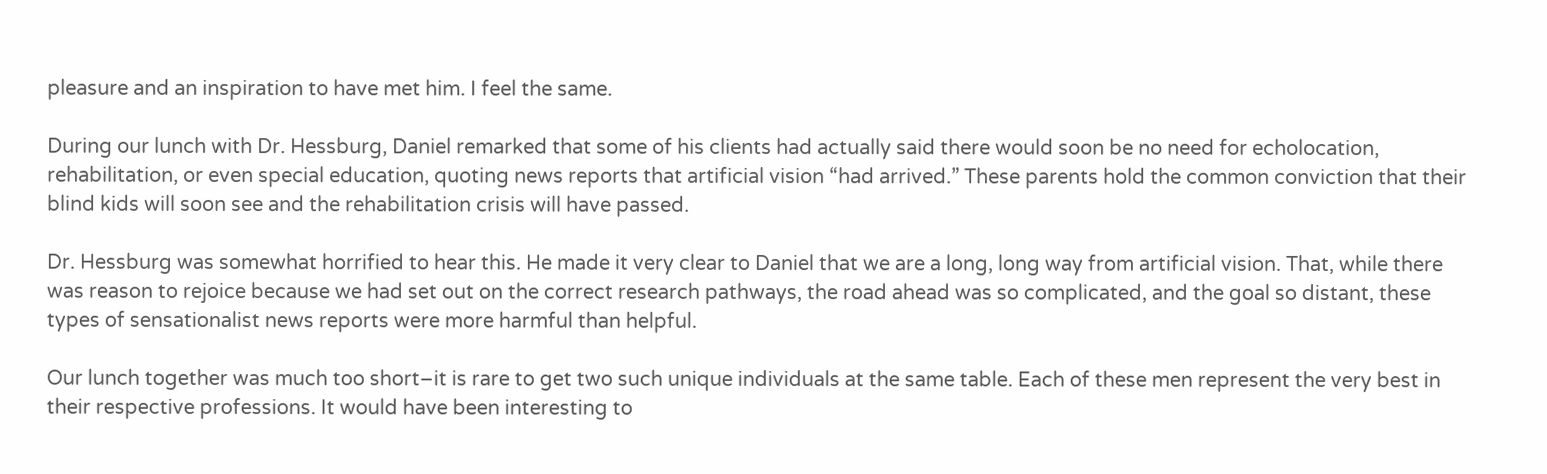pleasure and an inspiration to have met him. I feel the same.

During our lunch with Dr. Hessburg, Daniel remarked that some of his clients had actually said there would soon be no need for echolocation, rehabilitation, or even special education, quoting news reports that artificial vision “had arrived.” These parents hold the common conviction that their blind kids will soon see and the rehabilitation crisis will have passed.

Dr. Hessburg was somewhat horrified to hear this. He made it very clear to Daniel that we are a long, long way from artificial vision. That, while there was reason to rejoice because we had set out on the correct research pathways, the road ahead was so complicated, and the goal so distant, these types of sensationalist news reports were more harmful than helpful.

Our lunch together was much too short–it is rare to get two such unique individuals at the same table. Each of these men represent the very best in their respective professions. It would have been interesting to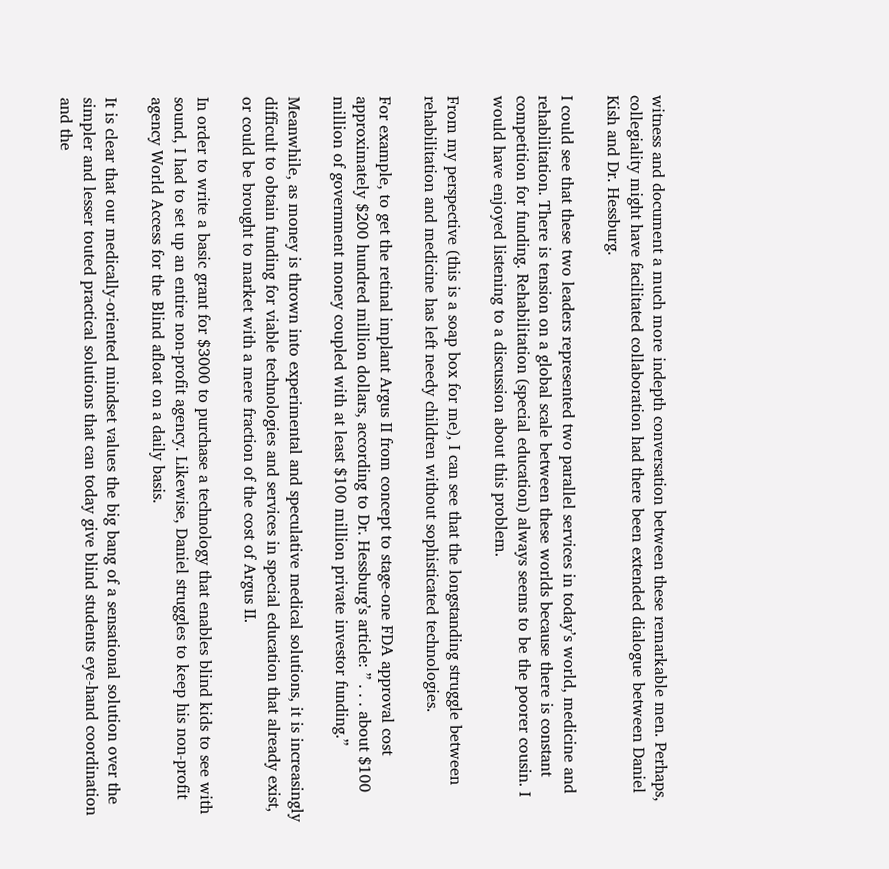witness and document a much more indepth conversation between these remarkable men. Perhaps, collegiality might have facilitated collaboration had there been extended dialogue between Daniel Kish and Dr. Hessburg.

I could see that these two leaders represented two parallel services in today’s world, medicine and rehabilitation. There is tension on a global scale between these worlds because there is constant competition for funding. Rehabilitation (special education) always seems to be the poorer cousin. I would have enjoyed listening to a discussion about this problem.

From my perspective (this is a soap box for me), I can see that the longstanding struggle between rehabilitation and medicine has left needy children without sophisticated technologies.

For example, to get the retinal implant Argus II from concept to stage-one FDA approval cost approximately $200 hundred million dollars, according to Dr. Hessburg’s article: ” . . . about $100 million of government money coupled with at least $100 million private investor funding.”

Meanwhile, as money is thrown into experimental and speculative medical solutions, it is increasingly difficult to obtain funding for viable technologies and services in special education that already exist, or could be brought to market with a mere fraction of the cost of Argus II.

In order to write a basic grant for $3000 to purchase a technology that enables blind kids to see with sound, I had to set up an entire non-profit agency. Likewise, Daniel struggles to keep his non-profit agency World Access for the Blind afloat on a daily basis.

It is clear that our medically-oriented mindset values the big bang of a sensational solution over the simpler and lesser touted practical solutions that can today give blind students eye-hand coordination and the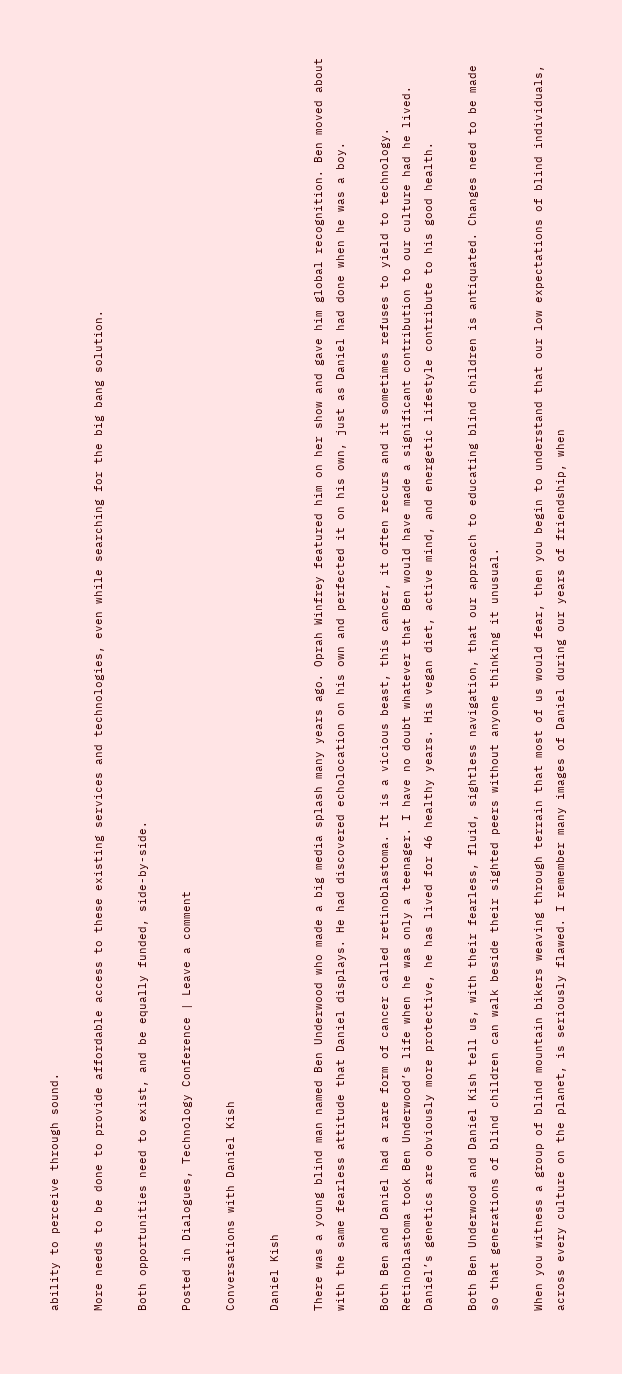ability to perceive through sound.

More needs to be done to provide affordable access to these existing services and technologies, even while searching for the big bang solution.

Both opportunities need to exist, and be equally funded, side-by-side.

Posted in Dialogues, Technology Conference | Leave a comment

Conversations with Daniel Kish

Daniel Kish

There was a young blind man named Ben Underwood who made a big media splash many years ago. Oprah Winfrey featured him on her show and gave him global recognition. Ben moved about with the same fearless attitude that Daniel displays. He had discovered echolocation on his own and perfected it on his own, just as Daniel had done when he was a boy.

Both Ben and Daniel had a rare form of cancer called retinoblastoma. It is a vicious beast, this cancer, it often recurs and it sometimes refuses to yield to technology. Retinoblastoma took Ben Underwood’s life when he was only a teenager. I have no doubt whatever that Ben would have made a significant contribution to our culture had he lived. Daniel’s genetics are obviously more protective, he has lived for 46 healthy years. His vegan diet, active mind, and energetic lifestyle contribute to his good health.

Both Ben Underwood and Daniel Kish tell us, with their fearless, fluid, sightless navigation, that our approach to educating blind children is antiquated. Changes need to be made so that generations of blind children can walk beside their sighted peers without anyone thinking it unusual.

When you witness a group of blind mountain bikers weaving through terrain that most of us would fear, then you begin to understand that our low expectations of blind individuals, across every culture on the planet, is seriously flawed. I remember many images of Daniel during our years of friendship, when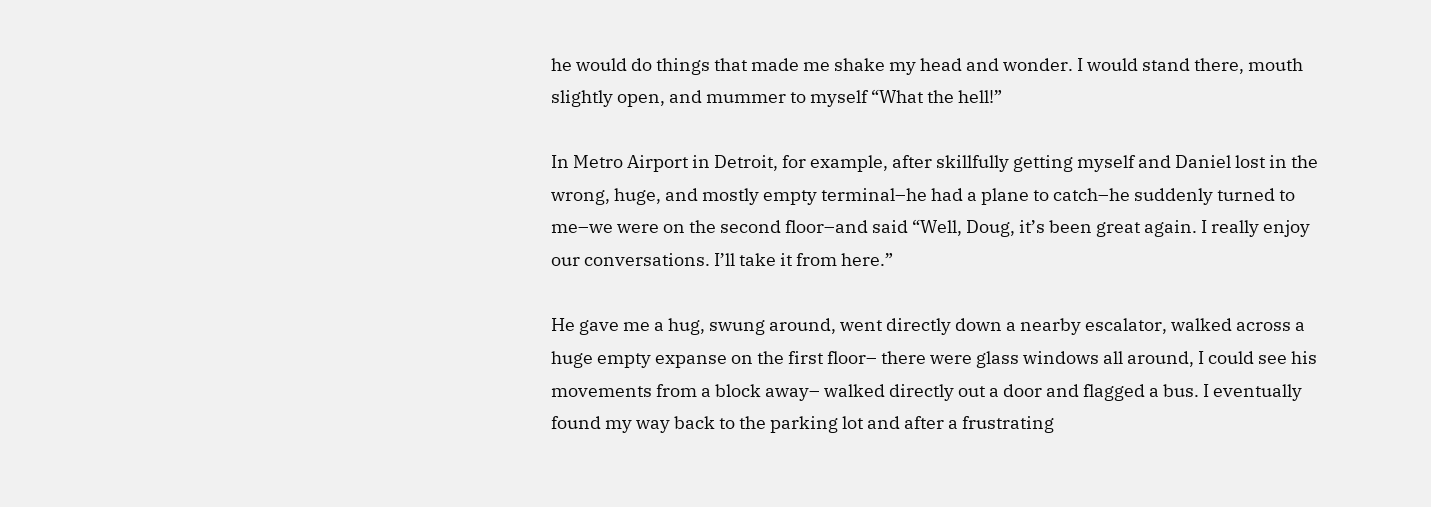he would do things that made me shake my head and wonder. I would stand there, mouth slightly open, and mummer to myself “What the hell!”

In Metro Airport in Detroit, for example, after skillfully getting myself and Daniel lost in the wrong, huge, and mostly empty terminal–he had a plane to catch–he suddenly turned to me–we were on the second floor–and said “Well, Doug, it’s been great again. I really enjoy our conversations. I’ll take it from here.”

He gave me a hug, swung around, went directly down a nearby escalator, walked across a huge empty expanse on the first floor– there were glass windows all around, I could see his movements from a block away– walked directly out a door and flagged a bus. I eventually found my way back to the parking lot and after a frustrating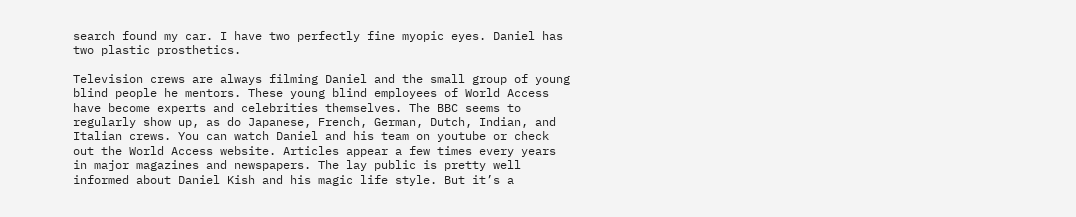search found my car. I have two perfectly fine myopic eyes. Daniel has two plastic prosthetics.

Television crews are always filming Daniel and the small group of young blind people he mentors. These young blind employees of World Access have become experts and celebrities themselves. The BBC seems to regularly show up, as do Japanese, French, German, Dutch, Indian, and Italian crews. You can watch Daniel and his team on youtube or check out the World Access website. Articles appear a few times every years in major magazines and newspapers. The lay public is pretty well informed about Daniel Kish and his magic life style. But it’s a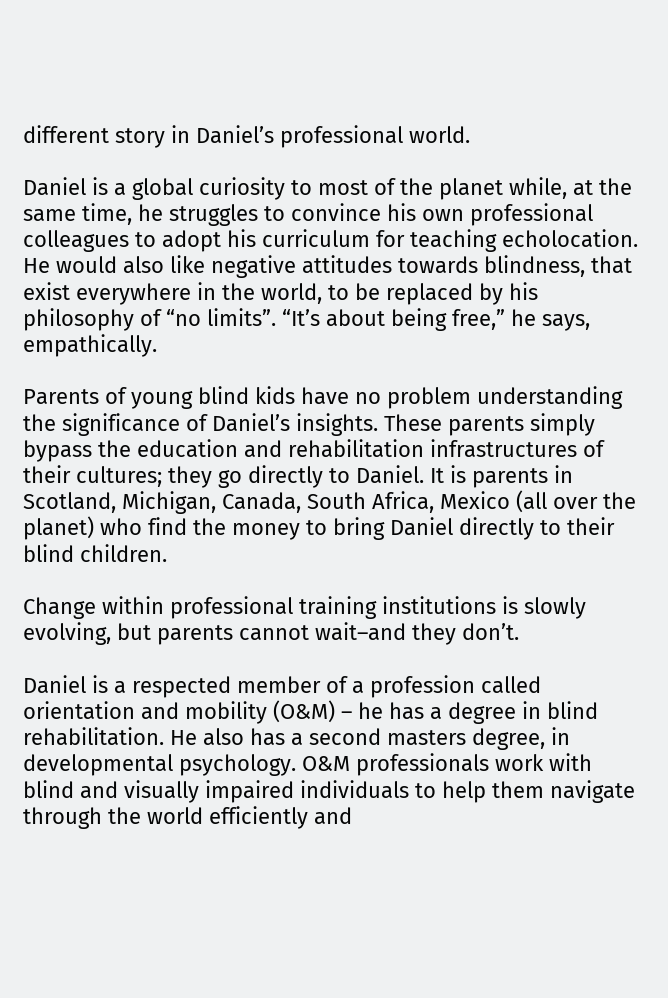different story in Daniel’s professional world.

Daniel is a global curiosity to most of the planet while, at the same time, he struggles to convince his own professional colleagues to adopt his curriculum for teaching echolocation. He would also like negative attitudes towards blindness, that exist everywhere in the world, to be replaced by his philosophy of “no limits”. “It’s about being free,” he says, empathically.

Parents of young blind kids have no problem understanding the significance of Daniel’s insights. These parents simply bypass the education and rehabilitation infrastructures of their cultures; they go directly to Daniel. It is parents in Scotland, Michigan, Canada, South Africa, Mexico (all over the planet) who find the money to bring Daniel directly to their blind children.

Change within professional training institutions is slowly evolving, but parents cannot wait–and they don’t.

Daniel is a respected member of a profession called orientation and mobility (O&M) – he has a degree in blind rehabilitation. He also has a second masters degree, in developmental psychology. O&M professionals work with blind and visually impaired individuals to help them navigate through the world efficiently and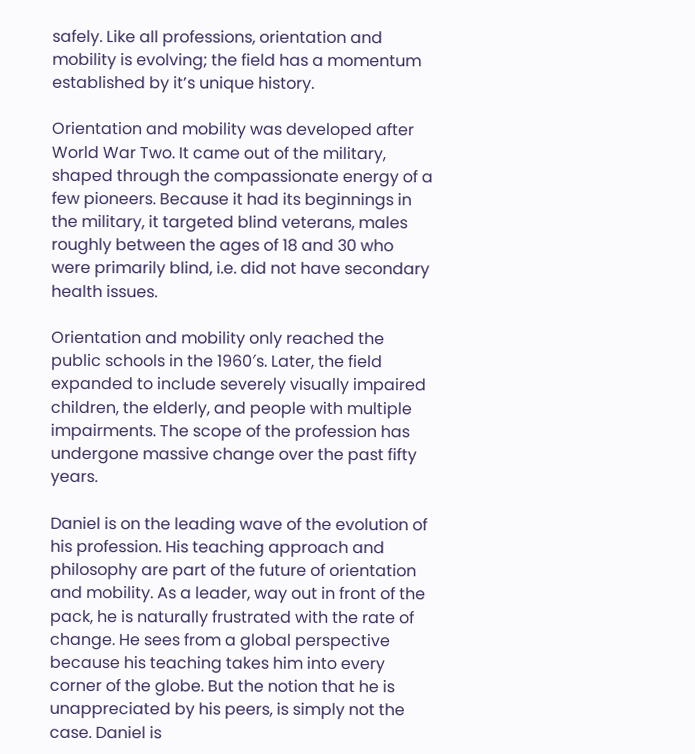safely. Like all professions, orientation and mobility is evolving; the field has a momentum established by it’s unique history.

Orientation and mobility was developed after World War Two. It came out of the military, shaped through the compassionate energy of a few pioneers. Because it had its beginnings in the military, it targeted blind veterans, males roughly between the ages of 18 and 30 who were primarily blind, i.e. did not have secondary health issues.

Orientation and mobility only reached the public schools in the 1960′s. Later, the field expanded to include severely visually impaired children, the elderly, and people with multiple impairments. The scope of the profession has undergone massive change over the past fifty years.

Daniel is on the leading wave of the evolution of his profession. His teaching approach and philosophy are part of the future of orientation and mobility. As a leader, way out in front of the pack, he is naturally frustrated with the rate of change. He sees from a global perspective because his teaching takes him into every corner of the globe. But the notion that he is unappreciated by his peers, is simply not the case. Daniel is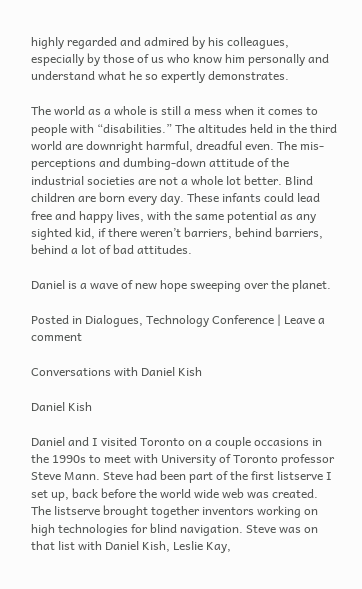highly regarded and admired by his colleagues, especially by those of us who know him personally and understand what he so expertly demonstrates.

The world as a whole is still a mess when it comes to people with “disabilities.” The altitudes held in the third world are downright harmful, dreadful even. The mis-perceptions and dumbing-down attitude of the industrial societies are not a whole lot better. Blind children are born every day. These infants could lead free and happy lives, with the same potential as any sighted kid, if there weren’t barriers, behind barriers, behind a lot of bad attitudes.

Daniel is a wave of new hope sweeping over the planet.

Posted in Dialogues, Technology Conference | Leave a comment

Conversations with Daniel Kish

Daniel Kish

Daniel and I visited Toronto on a couple occasions in the 1990s to meet with University of Toronto professor Steve Mann. Steve had been part of the first listserve I set up, back before the world wide web was created. The listserve brought together inventors working on high technologies for blind navigation. Steve was on that list with Daniel Kish, Leslie Kay,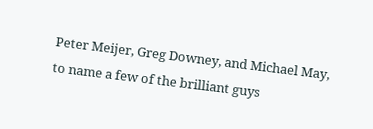Peter Meijer, Greg Downey, and Michael May, to name a few of the brilliant guys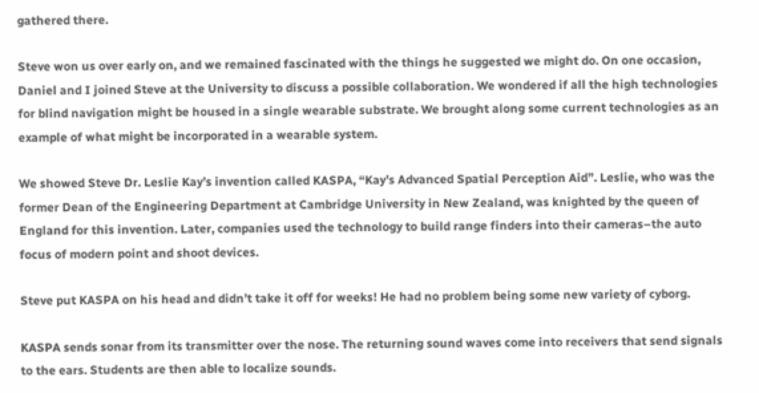gathered there.

Steve won us over early on, and we remained fascinated with the things he suggested we might do. On one occasion, Daniel and I joined Steve at the University to discuss a possible collaboration. We wondered if all the high technologies for blind navigation might be housed in a single wearable substrate. We brought along some current technologies as an example of what might be incorporated in a wearable system.

We showed Steve Dr. Leslie Kay’s invention called KASPA, “Kay’s Advanced Spatial Perception Aid”. Leslie, who was the former Dean of the Engineering Department at Cambridge University in New Zealand, was knighted by the queen of England for this invention. Later, companies used the technology to build range finders into their cameras–the auto focus of modern point and shoot devices.

Steve put KASPA on his head and didn’t take it off for weeks! He had no problem being some new variety of cyborg.

KASPA sends sonar from its transmitter over the nose. The returning sound waves come into receivers that send signals to the ears. Students are then able to localize sounds.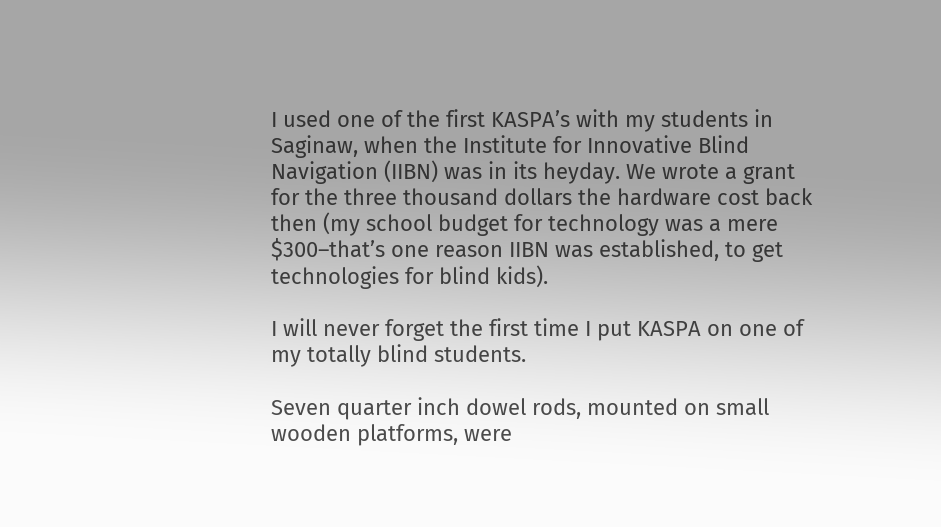I used one of the first KASPA’s with my students in Saginaw, when the Institute for Innovative Blind Navigation (IIBN) was in its heyday. We wrote a grant for the three thousand dollars the hardware cost back then (my school budget for technology was a mere $300–that’s one reason IIBN was established, to get technologies for blind kids).

I will never forget the first time I put KASPA on one of my totally blind students.

Seven quarter inch dowel rods, mounted on small wooden platforms, were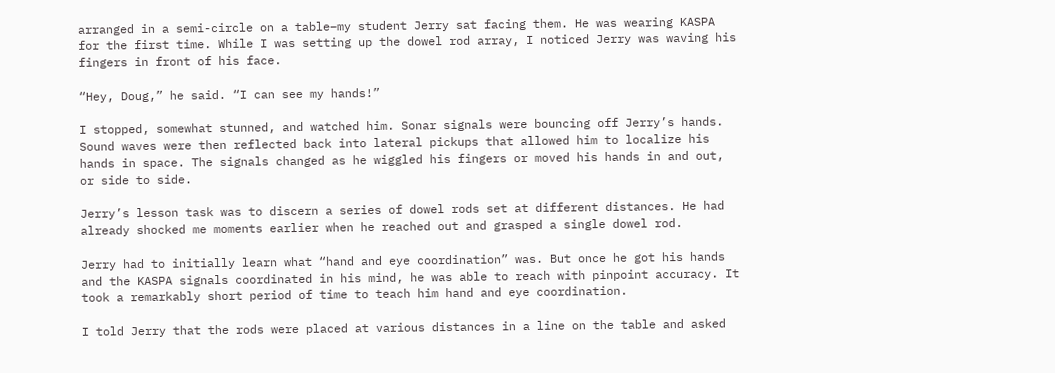arranged in a semi-circle on a table–my student Jerry sat facing them. He was wearing KASPA for the first time. While I was setting up the dowel rod array, I noticed Jerry was waving his fingers in front of his face.

“Hey, Doug,” he said. “I can see my hands!”

I stopped, somewhat stunned, and watched him. Sonar signals were bouncing off Jerry’s hands. Sound waves were then reflected back into lateral pickups that allowed him to localize his hands in space. The signals changed as he wiggled his fingers or moved his hands in and out, or side to side.

Jerry’s lesson task was to discern a series of dowel rods set at different distances. He had already shocked me moments earlier when he reached out and grasped a single dowel rod.

Jerry had to initially learn what “hand and eye coordination” was. But once he got his hands and the KASPA signals coordinated in his mind, he was able to reach with pinpoint accuracy. It took a remarkably short period of time to teach him hand and eye coordination.

I told Jerry that the rods were placed at various distances in a line on the table and asked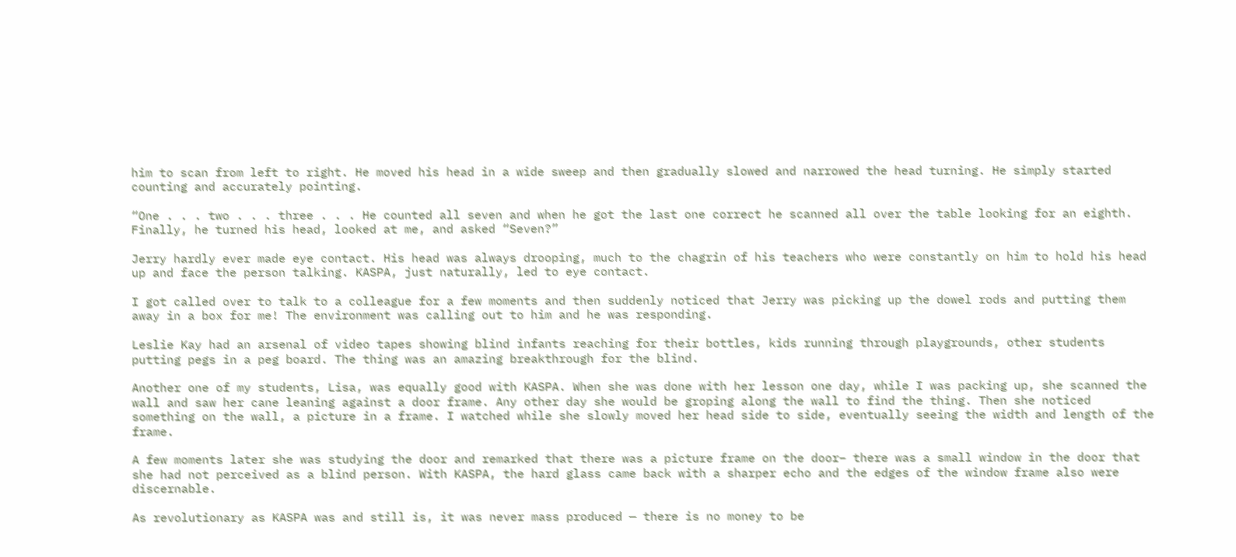him to scan from left to right. He moved his head in a wide sweep and then gradually slowed and narrowed the head turning. He simply started counting and accurately pointing.

“One . . . two . . . three . . . He counted all seven and when he got the last one correct he scanned all over the table looking for an eighth. Finally, he turned his head, looked at me, and asked “Seven?”

Jerry hardly ever made eye contact. His head was always drooping, much to the chagrin of his teachers who were constantly on him to hold his head up and face the person talking. KASPA, just naturally, led to eye contact.

I got called over to talk to a colleague for a few moments and then suddenly noticed that Jerry was picking up the dowel rods and putting them away in a box for me! The environment was calling out to him and he was responding.

Leslie Kay had an arsenal of video tapes showing blind infants reaching for their bottles, kids running through playgrounds, other students putting pegs in a peg board. The thing was an amazing breakthrough for the blind.

Another one of my students, Lisa, was equally good with KASPA. When she was done with her lesson one day, while I was packing up, she scanned the wall and saw her cane leaning against a door frame. Any other day she would be groping along the wall to find the thing. Then she noticed something on the wall, a picture in a frame. I watched while she slowly moved her head side to side, eventually seeing the width and length of the frame.

A few moments later she was studying the door and remarked that there was a picture frame on the door– there was a small window in the door that she had not perceived as a blind person. With KASPA, the hard glass came back with a sharper echo and the edges of the window frame also were discernable.

As revolutionary as KASPA was and still is, it was never mass produced — there is no money to be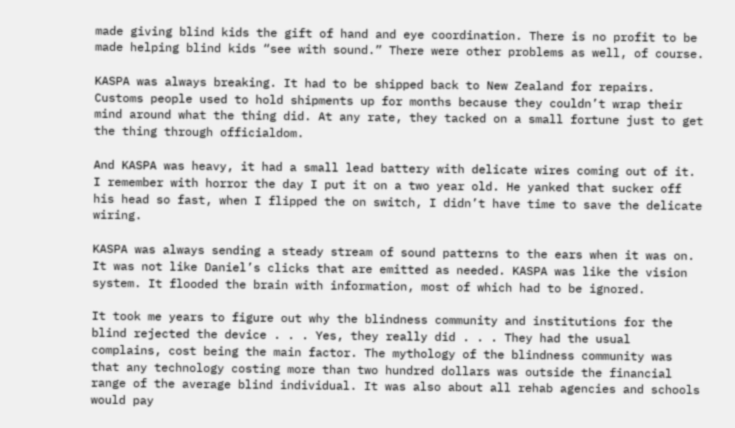made giving blind kids the gift of hand and eye coordination. There is no profit to be made helping blind kids “see with sound.” There were other problems as well, of course.

KASPA was always breaking. It had to be shipped back to New Zealand for repairs. Customs people used to hold shipments up for months because they couldn’t wrap their mind around what the thing did. At any rate, they tacked on a small fortune just to get the thing through officialdom.

And KASPA was heavy, it had a small lead battery with delicate wires coming out of it. I remember with horror the day I put it on a two year old. He yanked that sucker off his head so fast, when I flipped the on switch, I didn’t have time to save the delicate wiring.

KASPA was always sending a steady stream of sound patterns to the ears when it was on. It was not like Daniel’s clicks that are emitted as needed. KASPA was like the vision system. It flooded the brain with information, most of which had to be ignored.

It took me years to figure out why the blindness community and institutions for the blind rejected the device . . . Yes, they really did . . . They had the usual complains, cost being the main factor. The mythology of the blindness community was that any technology costing more than two hundred dollars was outside the financial range of the average blind individual. It was also about all rehab agencies and schools would pay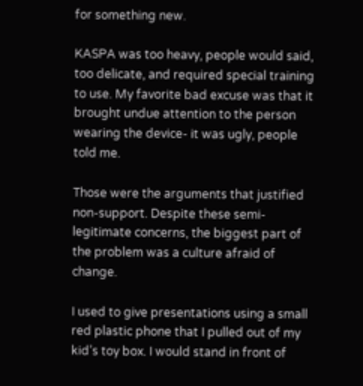for something new.

KASPA was too heavy, people would said, too delicate, and required special training to use. My favorite bad excuse was that it brought undue attention to the person wearing the device- it was ugly, people told me.

Those were the arguments that justified non-support. Despite these semi-legitimate concerns, the biggest part of the problem was a culture afraid of change.

I used to give presentations using a small red plastic phone that I pulled out of my kid’s toy box. I would stand in front of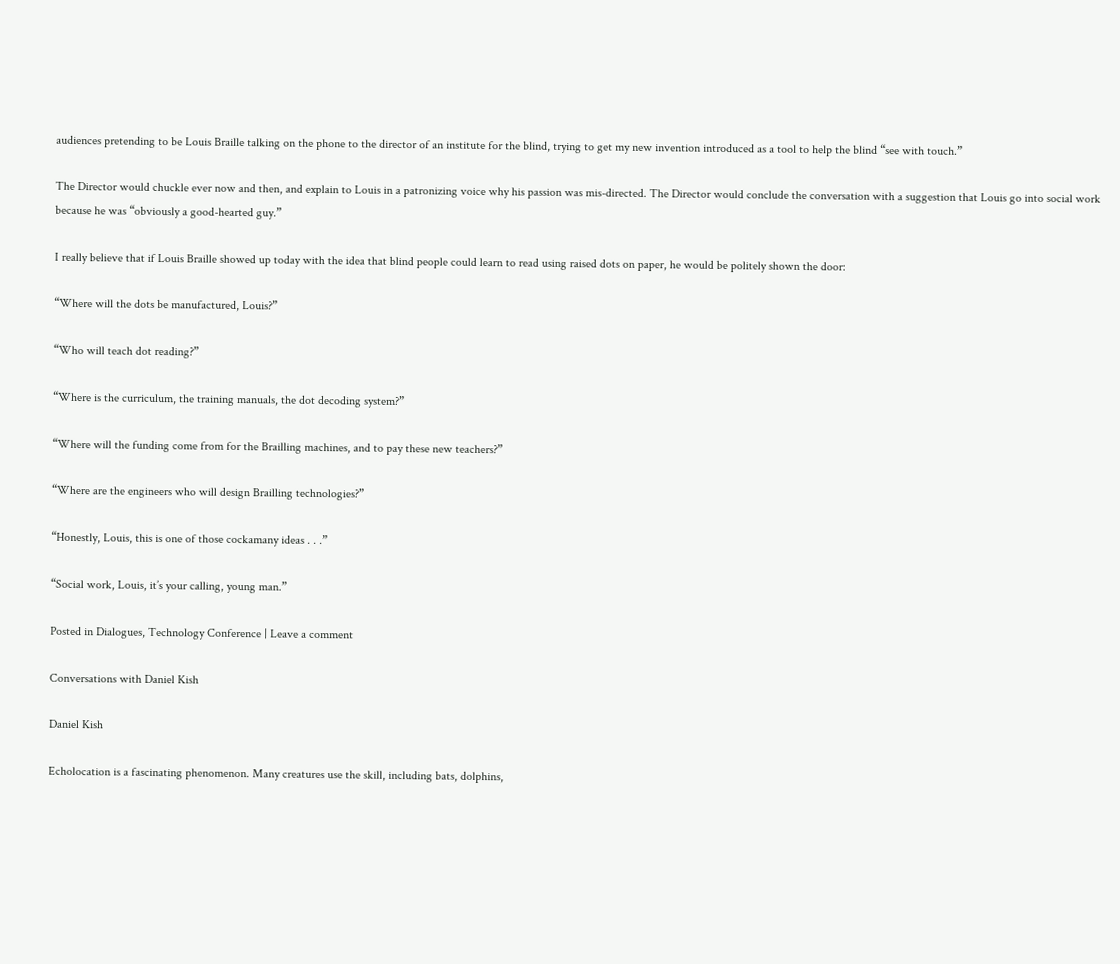audiences pretending to be Louis Braille talking on the phone to the director of an institute for the blind, trying to get my new invention introduced as a tool to help the blind “see with touch.”

The Director would chuckle ever now and then, and explain to Louis in a patronizing voice why his passion was mis-directed. The Director would conclude the conversation with a suggestion that Louis go into social work because he was “obviously a good-hearted guy.”

I really believe that if Louis Braille showed up today with the idea that blind people could learn to read using raised dots on paper, he would be politely shown the door:

“Where will the dots be manufactured, Louis?”

“Who will teach dot reading?”

“Where is the curriculum, the training manuals, the dot decoding system?”

“Where will the funding come from for the Brailling machines, and to pay these new teachers?”

“Where are the engineers who will design Brailling technologies?”

“Honestly, Louis, this is one of those cockamany ideas . . .”

“Social work, Louis, it’s your calling, young man.”

Posted in Dialogues, Technology Conference | Leave a comment

Conversations with Daniel Kish

Daniel Kish

Echolocation is a fascinating phenomenon. Many creatures use the skill, including bats, dolphins,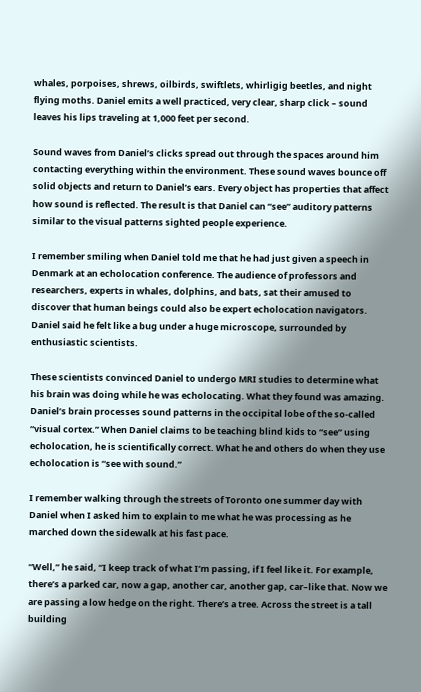whales, porpoises, shrews, oilbirds, swiftlets, whirligig beetles, and night flying moths. Daniel emits a well practiced, very clear, sharp click – sound leaves his lips traveling at 1,000 feet per second.

Sound waves from Daniel’s clicks spread out through the spaces around him contacting everything within the environment. These sound waves bounce off solid objects and return to Daniel’s ears. Every object has properties that affect how sound is reflected. The result is that Daniel can “see” auditory patterns similar to the visual patterns sighted people experience.

I remember smiling when Daniel told me that he had just given a speech in Denmark at an echolocation conference. The audience of professors and researchers, experts in whales, dolphins, and bats, sat their amused to discover that human beings could also be expert echolocation navigators. Daniel said he felt like a bug under a huge microscope, surrounded by enthusiastic scientists.

These scientists convinced Daniel to undergo MRI studies to determine what his brain was doing while he was echolocating. What they found was amazing. Daniel’s brain processes sound patterns in the occipital lobe of the so-called “visual cortex.” When Daniel claims to be teaching blind kids to “see” using echolocation, he is scientifically correct. What he and others do when they use echolocation is “see with sound.”

I remember walking through the streets of Toronto one summer day with Daniel when I asked him to explain to me what he was processing as he marched down the sidewalk at his fast pace.

“Well,” he said, “I keep track of what I’m passing, if I feel like it. For example, there’s a parked car, now a gap, another car, another gap, car–like that. Now we are passing a low hedge on the right. There’s a tree. Across the street is a tall building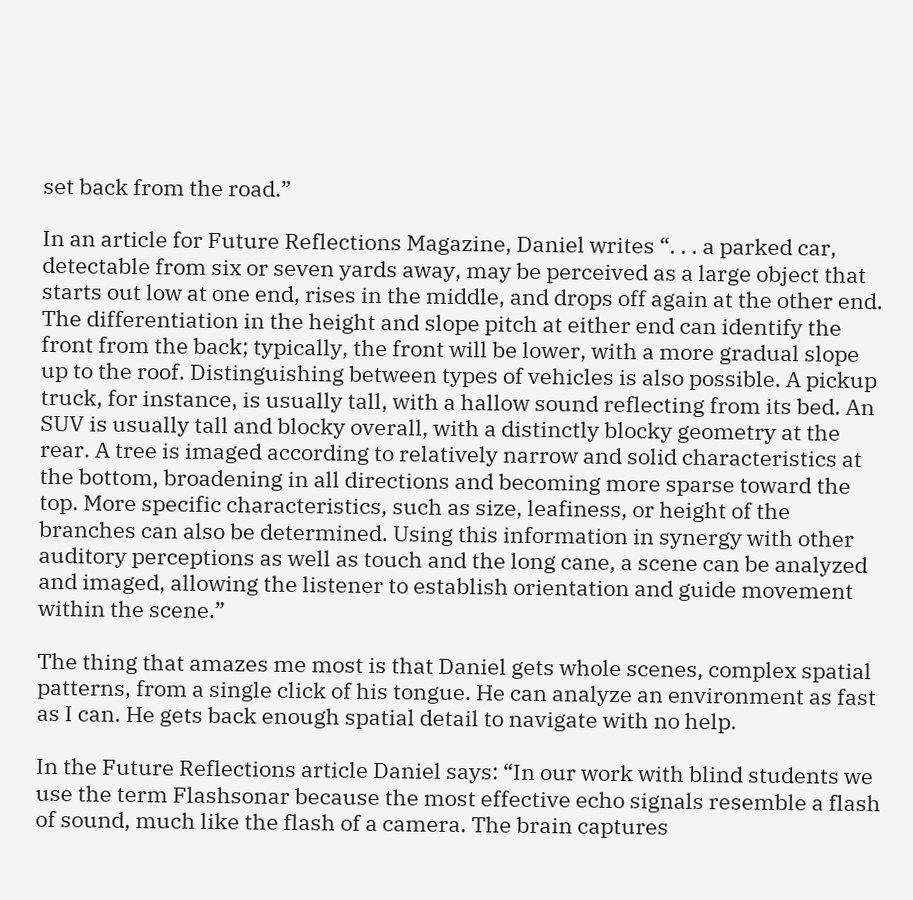set back from the road.”

In an article for Future Reflections Magazine, Daniel writes “. . . a parked car, detectable from six or seven yards away, may be perceived as a large object that starts out low at one end, rises in the middle, and drops off again at the other end. The differentiation in the height and slope pitch at either end can identify the front from the back; typically, the front will be lower, with a more gradual slope up to the roof. Distinguishing between types of vehicles is also possible. A pickup truck, for instance, is usually tall, with a hallow sound reflecting from its bed. An SUV is usually tall and blocky overall, with a distinctly blocky geometry at the rear. A tree is imaged according to relatively narrow and solid characteristics at the bottom, broadening in all directions and becoming more sparse toward the top. More specific characteristics, such as size, leafiness, or height of the branches can also be determined. Using this information in synergy with other auditory perceptions as well as touch and the long cane, a scene can be analyzed and imaged, allowing the listener to establish orientation and guide movement within the scene.”

The thing that amazes me most is that Daniel gets whole scenes, complex spatial patterns, from a single click of his tongue. He can analyze an environment as fast as I can. He gets back enough spatial detail to navigate with no help.

In the Future Reflections article Daniel says: “In our work with blind students we use the term Flashsonar because the most effective echo signals resemble a flash of sound, much like the flash of a camera. The brain captures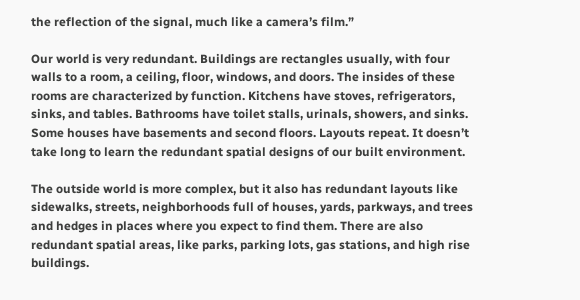the reflection of the signal, much like a camera’s film.”

Our world is very redundant. Buildings are rectangles usually, with four walls to a room, a ceiling, floor, windows, and doors. The insides of these rooms are characterized by function. Kitchens have stoves, refrigerators, sinks, and tables. Bathrooms have toilet stalls, urinals, showers, and sinks. Some houses have basements and second floors. Layouts repeat. It doesn’t take long to learn the redundant spatial designs of our built environment.

The outside world is more complex, but it also has redundant layouts like sidewalks, streets, neighborhoods full of houses, yards, parkways, and trees and hedges in places where you expect to find them. There are also redundant spatial areas, like parks, parking lots, gas stations, and high rise buildings.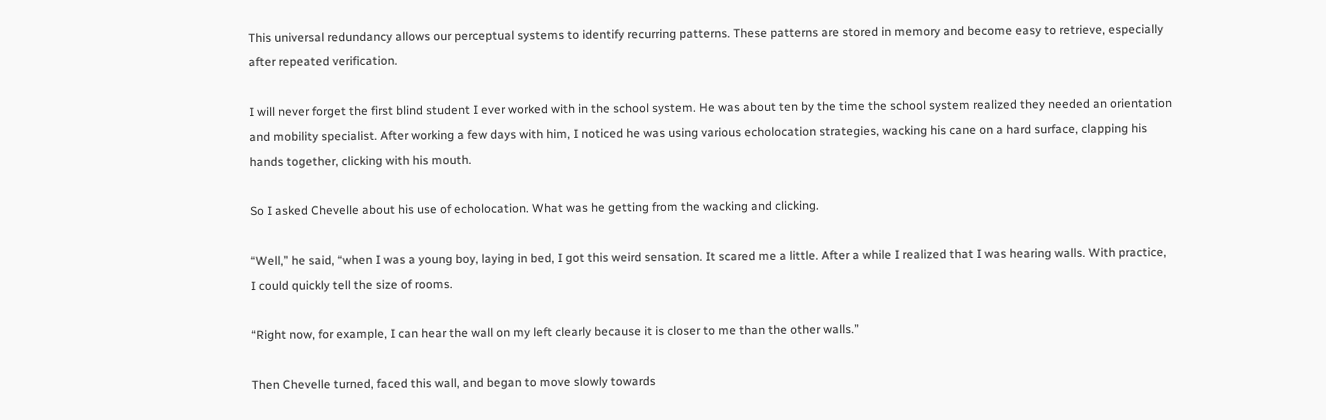This universal redundancy allows our perceptual systems to identify recurring patterns. These patterns are stored in memory and become easy to retrieve, especially after repeated verification.

I will never forget the first blind student I ever worked with in the school system. He was about ten by the time the school system realized they needed an orientation and mobility specialist. After working a few days with him, I noticed he was using various echolocation strategies, wacking his cane on a hard surface, clapping his hands together, clicking with his mouth.

So I asked Chevelle about his use of echolocation. What was he getting from the wacking and clicking.

“Well,” he said, “when I was a young boy, laying in bed, I got this weird sensation. It scared me a little. After a while I realized that I was hearing walls. With practice, I could quickly tell the size of rooms.

“Right now, for example, I can hear the wall on my left clearly because it is closer to me than the other walls.”

Then Chevelle turned, faced this wall, and began to move slowly towards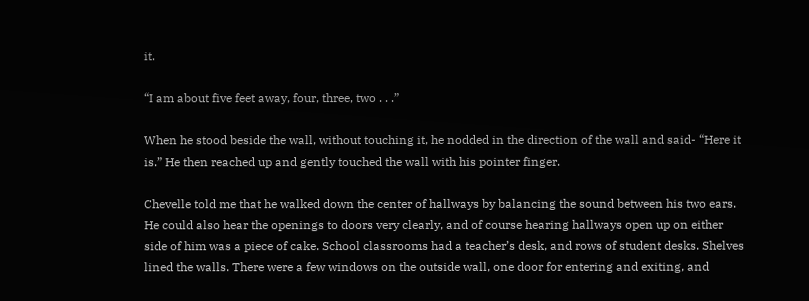it.

“I am about five feet away, four, three, two . . .”

When he stood beside the wall, without touching it, he nodded in the direction of the wall and said- “Here it is.” He then reached up and gently touched the wall with his pointer finger.

Chevelle told me that he walked down the center of hallways by balancing the sound between his two ears. He could also hear the openings to doors very clearly, and of course hearing hallways open up on either side of him was a piece of cake. School classrooms had a teacher’s desk, and rows of student desks. Shelves lined the walls. There were a few windows on the outside wall, one door for entering and exiting, and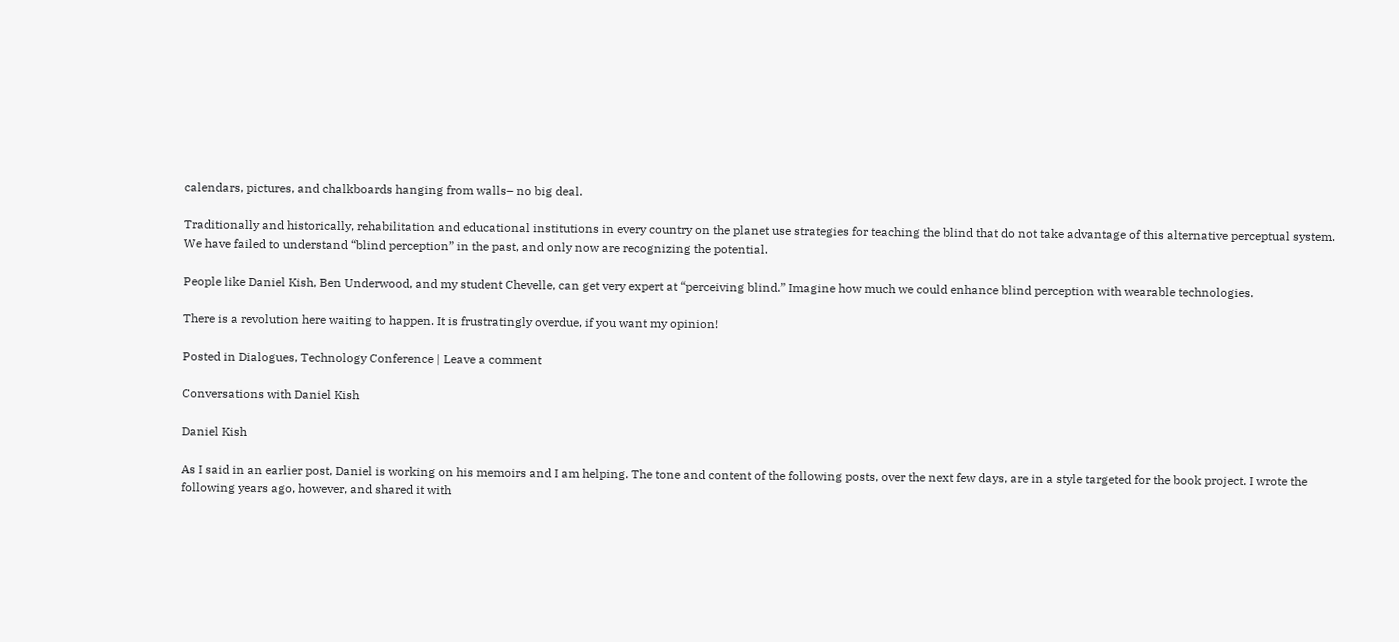calendars, pictures, and chalkboards hanging from walls– no big deal.

Traditionally and historically, rehabilitation and educational institutions in every country on the planet use strategies for teaching the blind that do not take advantage of this alternative perceptual system. We have failed to understand “blind perception” in the past, and only now are recognizing the potential.

People like Daniel Kish, Ben Underwood, and my student Chevelle, can get very expert at “perceiving blind.” Imagine how much we could enhance blind perception with wearable technologies.

There is a revolution here waiting to happen. It is frustratingly overdue, if you want my opinion!

Posted in Dialogues, Technology Conference | Leave a comment

Conversations with Daniel Kish

Daniel Kish

As I said in an earlier post, Daniel is working on his memoirs and I am helping. The tone and content of the following posts, over the next few days, are in a style targeted for the book project. I wrote the following years ago, however, and shared it with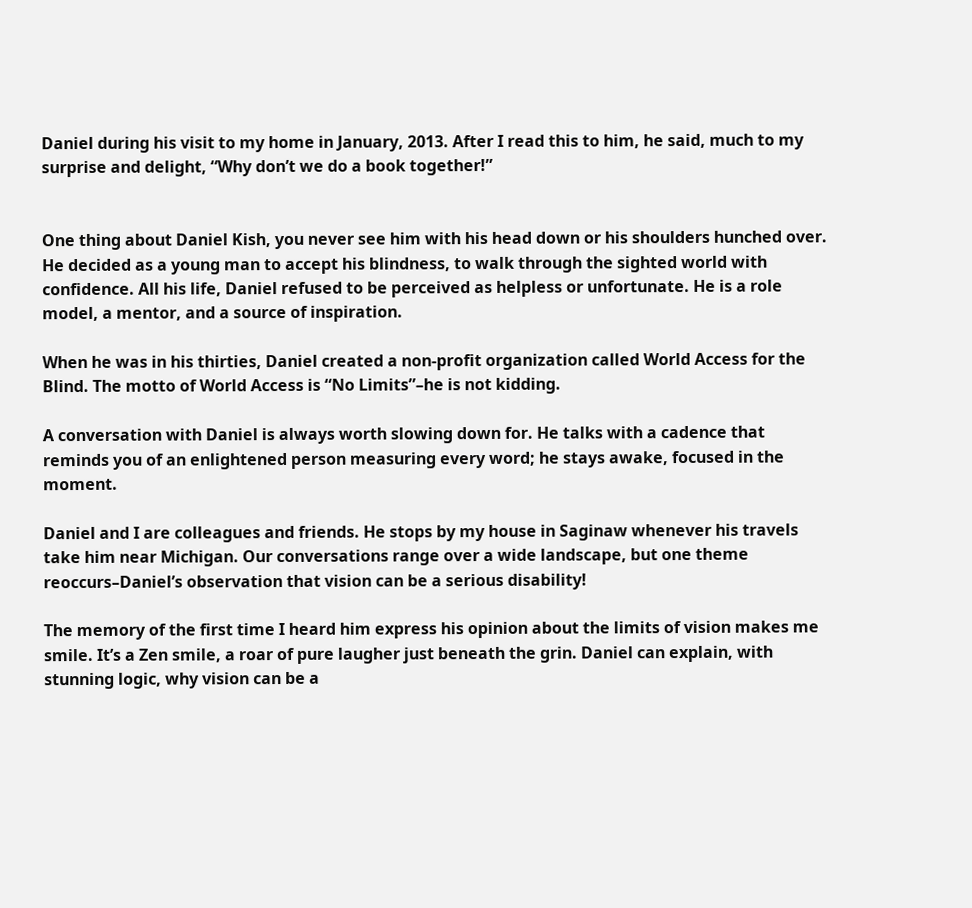Daniel during his visit to my home in January, 2013. After I read this to him, he said, much to my surprise and delight, “Why don’t we do a book together!”


One thing about Daniel Kish, you never see him with his head down or his shoulders hunched over. He decided as a young man to accept his blindness, to walk through the sighted world with confidence. All his life, Daniel refused to be perceived as helpless or unfortunate. He is a role model, a mentor, and a source of inspiration.

When he was in his thirties, Daniel created a non-profit organization called World Access for the Blind. The motto of World Access is “No Limits”–he is not kidding.

A conversation with Daniel is always worth slowing down for. He talks with a cadence that reminds you of an enlightened person measuring every word; he stays awake, focused in the moment.

Daniel and I are colleagues and friends. He stops by my house in Saginaw whenever his travels take him near Michigan. Our conversations range over a wide landscape, but one theme reoccurs–Daniel’s observation that vision can be a serious disability!

The memory of the first time I heard him express his opinion about the limits of vision makes me smile. It’s a Zen smile, a roar of pure laugher just beneath the grin. Daniel can explain, with stunning logic, why vision can be a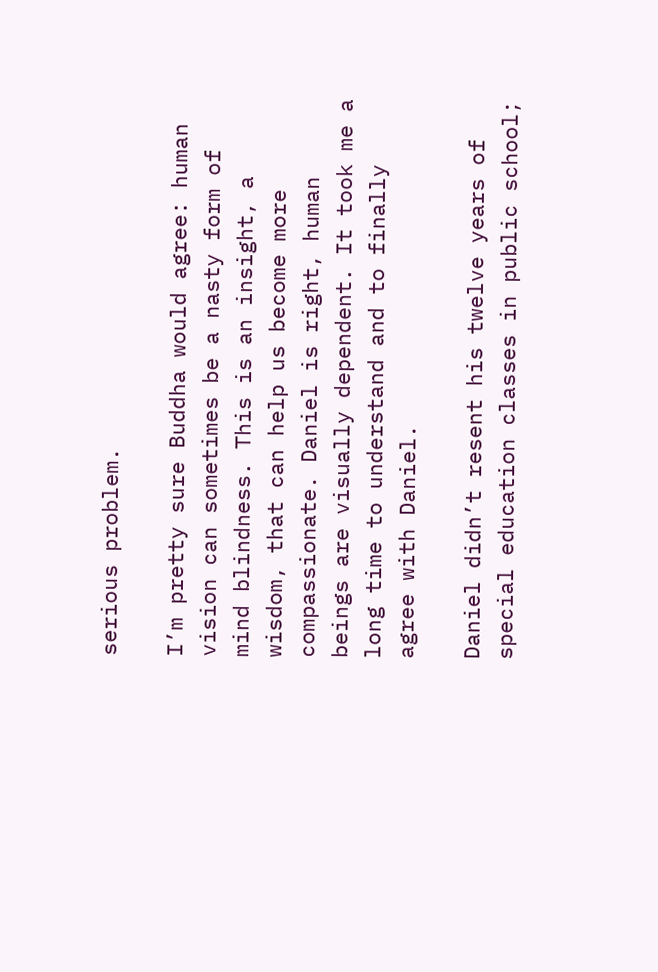serious problem.

I’m pretty sure Buddha would agree: human vision can sometimes be a nasty form of mind blindness. This is an insight, a wisdom, that can help us become more compassionate. Daniel is right, human beings are visually dependent. It took me a long time to understand and to finally agree with Daniel.

Daniel didn’t resent his twelve years of special education classes in public school;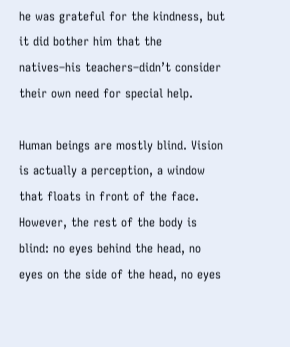he was grateful for the kindness, but it did bother him that the natives–his teachers–didn’t consider their own need for special help.

Human beings are mostly blind. Vision is actually a perception, a window that floats in front of the face. However, the rest of the body is blind: no eyes behind the head, no eyes on the side of the head, no eyes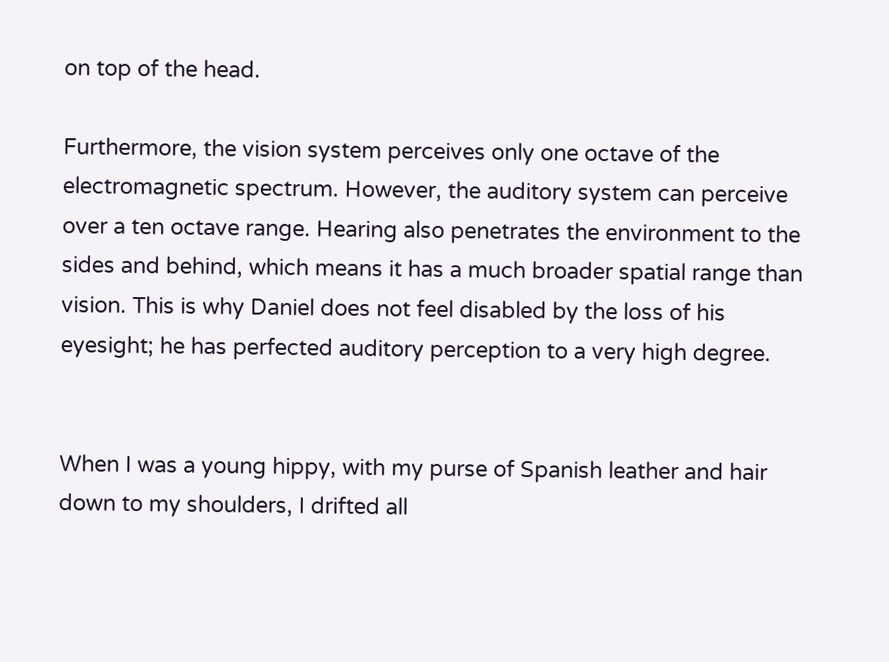on top of the head.

Furthermore, the vision system perceives only one octave of the electromagnetic spectrum. However, the auditory system can perceive over a ten octave range. Hearing also penetrates the environment to the sides and behind, which means it has a much broader spatial range than vision. This is why Daniel does not feel disabled by the loss of his eyesight; he has perfected auditory perception to a very high degree.


When I was a young hippy, with my purse of Spanish leather and hair down to my shoulders, I drifted all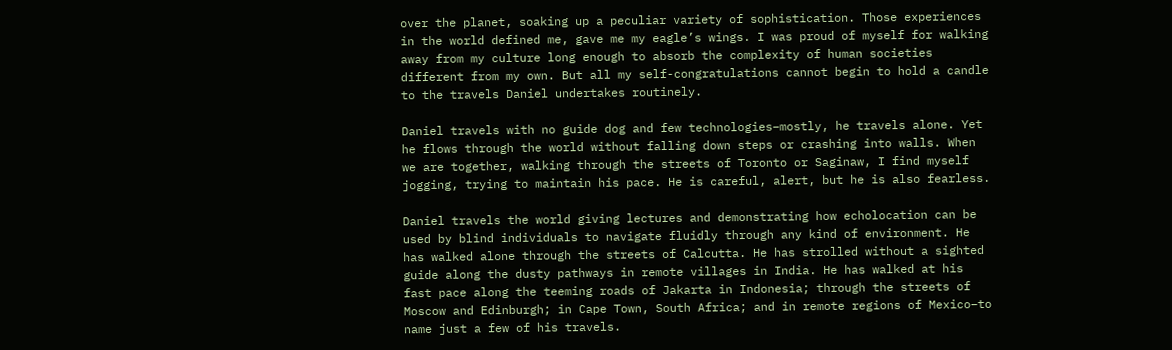over the planet, soaking up a peculiar variety of sophistication. Those experiences in the world defined me, gave me my eagle’s wings. I was proud of myself for walking away from my culture long enough to absorb the complexity of human societies different from my own. But all my self-congratulations cannot begin to hold a candle to the travels Daniel undertakes routinely.

Daniel travels with no guide dog and few technologies–mostly, he travels alone. Yet he flows through the world without falling down steps or crashing into walls. When we are together, walking through the streets of Toronto or Saginaw, I find myself jogging, trying to maintain his pace. He is careful, alert, but he is also fearless.

Daniel travels the world giving lectures and demonstrating how echolocation can be used by blind individuals to navigate fluidly through any kind of environment. He has walked alone through the streets of Calcutta. He has strolled without a sighted guide along the dusty pathways in remote villages in India. He has walked at his fast pace along the teeming roads of Jakarta in Indonesia; through the streets of Moscow and Edinburgh; in Cape Town, South Africa; and in remote regions of Mexico–to name just a few of his travels.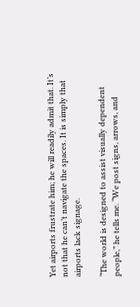Yet airports frustrate him; he will readily admit that. It’s not that he can’t navigate the spaces. It is simply that airports lack signage.

“The world is designed to assist visually dependent people,” he tells me. “We post signs, arrows, and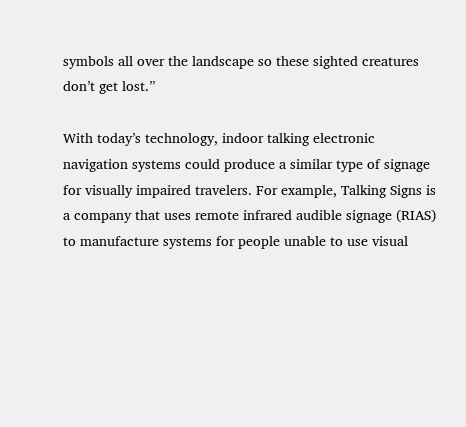symbols all over the landscape so these sighted creatures don’t get lost.”

With today’s technology, indoor talking electronic navigation systems could produce a similar type of signage for visually impaired travelers. For example, Talking Signs is a company that uses remote infrared audible signage (RIAS) to manufacture systems for people unable to use visual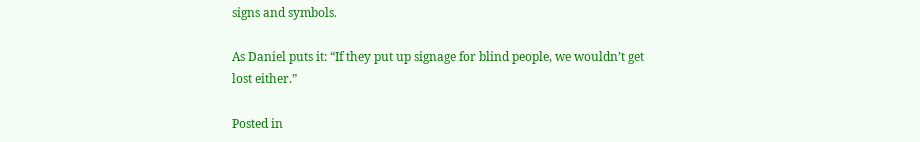signs and symbols.

As Daniel puts it: “If they put up signage for blind people, we wouldn’t get lost either.”

Posted in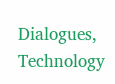Dialogues, Technology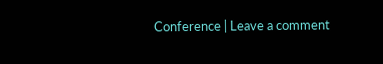Conference | Leave a comment